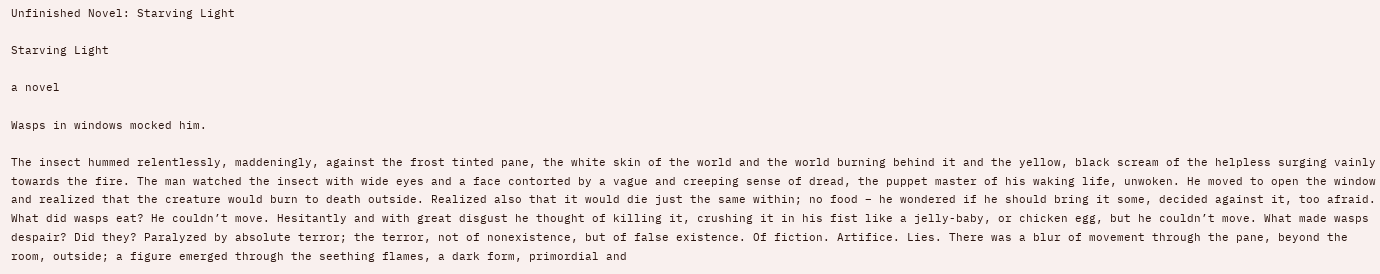Unfinished Novel: Starving Light

Starving Light

a novel

Wasps in windows mocked him.

The insect hummed relentlessly, maddeningly, against the frost tinted pane, the white skin of the world and the world burning behind it and the yellow, black scream of the helpless surging vainly towards the fire. The man watched the insect with wide eyes and a face contorted by a vague and creeping sense of dread, the puppet master of his waking life, unwoken. He moved to open the window and realized that the creature would burn to death outside. Realized also that it would die just the same within; no food – he wondered if he should bring it some, decided against it, too afraid. What did wasps eat? He couldn’t move. Hesitantly and with great disgust he thought of killing it, crushing it in his fist like a jelly-baby, or chicken egg, but he couldn’t move. What made wasps despair? Did they? Paralyzed by absolute terror; the terror, not of nonexistence, but of false existence. Of fiction. Artifice. Lies. There was a blur of movement through the pane, beyond the room, outside; a figure emerged through the seething flames, a dark form, primordial and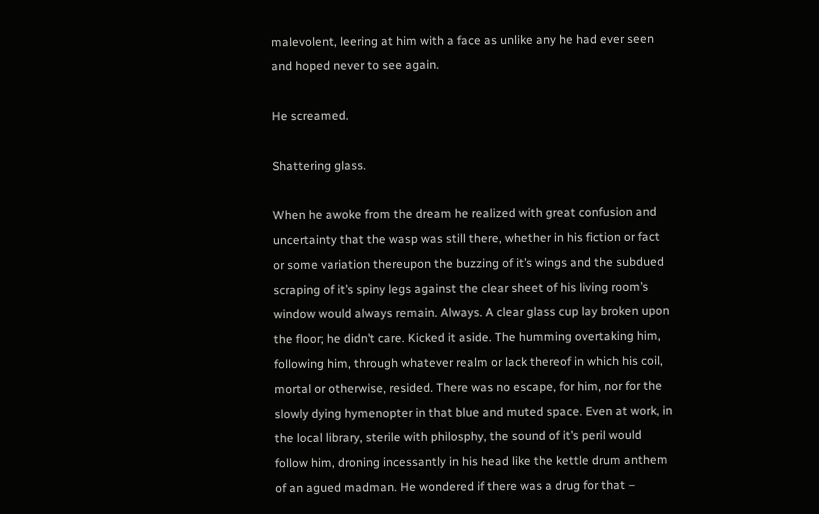malevolent, leering at him with a face as unlike any he had ever seen and hoped never to see again.

He screamed.

Shattering glass.

When he awoke from the dream he realized with great confusion and uncertainty that the wasp was still there, whether in his fiction or fact or some variation thereupon the buzzing of it’s wings and the subdued scraping of it’s spiny legs against the clear sheet of his living room’s window would always remain. Always. A clear glass cup lay broken upon the floor; he didn’t care. Kicked it aside. The humming overtaking him, following him, through whatever realm or lack thereof in which his coil, mortal or otherwise, resided. There was no escape, for him, nor for the slowly dying hymenopter in that blue and muted space. Even at work, in the local library, sterile with philosphy, the sound of it’s peril would follow him, droning incessantly in his head like the kettle drum anthem of an agued madman. He wondered if there was a drug for that –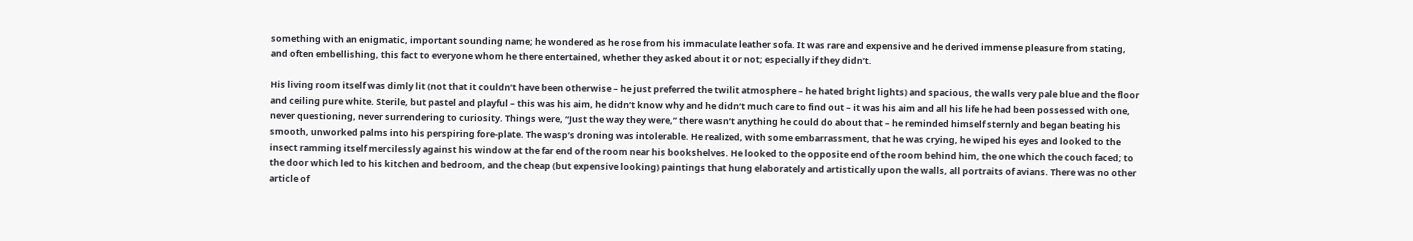something with an enigmatic, important sounding name; he wondered as he rose from his immaculate leather sofa. It was rare and expensive and he derived immense pleasure from stating, and often embellishing, this fact to everyone whom he there entertained, whether they asked about it or not; especially if they didn’t.

His living room itself was dimly lit (not that it couldn’t have been otherwise – he just preferred the twilit atmosphere – he hated bright lights) and spacious, the walls very pale blue and the floor and ceiling pure white. Sterile, but pastel and playful – this was his aim, he didn’t know why and he didn’t much care to find out – it was his aim and all his life he had been possessed with one, never questioning, never surrendering to curiosity. Things were, “Just the way they were,” there wasn’t anything he could do about that – he reminded himself sternly and began beating his smooth, unworked palms into his perspiring fore-plate. The wasp’s droning was intolerable. He realized, with some embarrassment, that he was crying, he wiped his eyes and looked to the insect ramming itself mercilessly against his window at the far end of the room near his bookshelves. He looked to the opposite end of the room behind him, the one which the couch faced; to the door which led to his kitchen and bedroom, and the cheap (but expensive looking) paintings that hung elaborately and artistically upon the walls, all portraits of avians. There was no other article of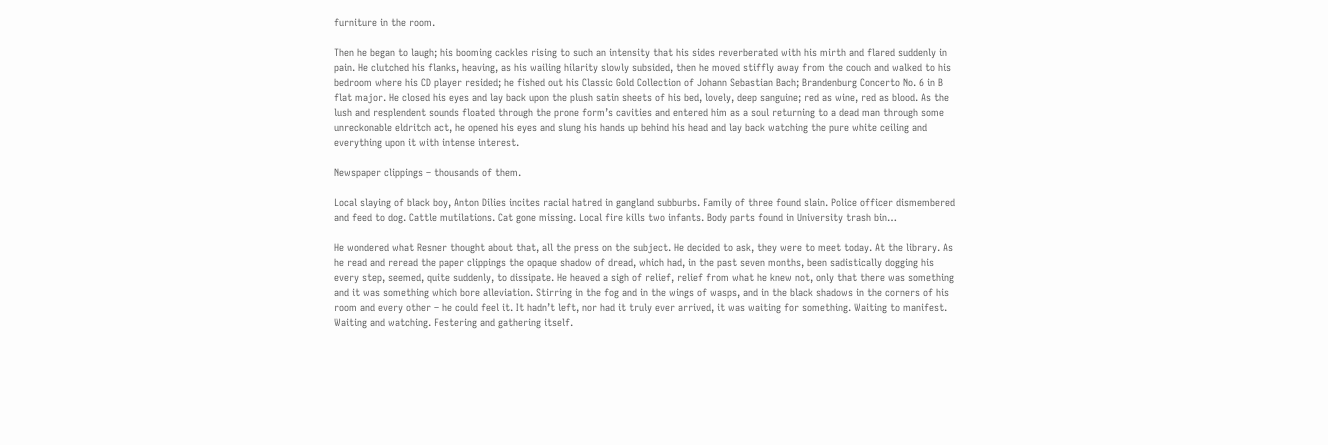furniture in the room.

Then he began to laugh; his booming cackles rising to such an intensity that his sides reverberated with his mirth and flared suddenly in pain. He clutched his flanks, heaving, as his wailing hilarity slowly subsided, then he moved stiffly away from the couch and walked to his bedroom where his CD player resided; he fished out his Classic Gold Collection of Johann Sebastian Bach; Brandenburg Concerto No. 6 in B flat major. He closed his eyes and lay back upon the plush satin sheets of his bed, lovely, deep sanguine; red as wine, red as blood. As the lush and resplendent sounds floated through the prone form’s cavities and entered him as a soul returning to a dead man through some unreckonable eldritch act, he opened his eyes and slung his hands up behind his head and lay back watching the pure white ceiling and everything upon it with intense interest.

Newspaper clippings – thousands of them.

Local slaying of black boy, Anton Dilies incites racial hatred in gangland subburbs. Family of three found slain. Police officer dismembered and feed to dog. Cattle mutilations. Cat gone missing. Local fire kills two infants. Body parts found in University trash bin…

He wondered what Resner thought about that, all the press on the subject. He decided to ask, they were to meet today. At the library. As he read and reread the paper clippings the opaque shadow of dread, which had, in the past seven months, been sadistically dogging his every step, seemed, quite suddenly, to dissipate. He heaved a sigh of relief, relief from what he knew not, only that there was something and it was something which bore alleviation. Stirring in the fog and in the wings of wasps, and in the black shadows in the corners of his room and every other – he could feel it. It hadn’t left, nor had it truly ever arrived, it was waiting for something. Waiting to manifest. Waiting and watching. Festering and gathering itself.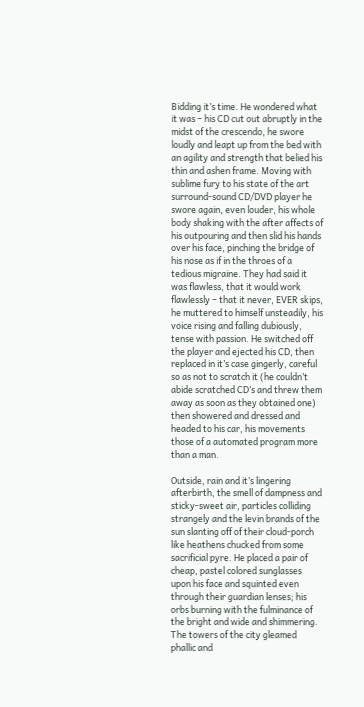Bidding it’s time. He wondered what it was – his CD cut out abruptly in the midst of the crescendo, he swore loudly and leapt up from the bed with an agility and strength that belied his thin and ashen frame. Moving with sublime fury to his state of the art surround-sound CD/DVD player he swore again, even louder, his whole body shaking with the after affects of his outpouring and then slid his hands over his face, pinching the bridge of his nose as if in the throes of a tedious migraine. They had said it was flawless, that it would work flawlessly – that it never, EVER skips, he muttered to himself unsteadily, his voice rising and falling dubiously, tense with passion. He switched off the player and ejected his CD, then replaced in it’s case gingerly, careful so as not to scratch it (he couldn’t abide scratched CD’s and threw them away as soon as they obtained one) then showered and dressed and headed to his car, his movements those of a automated program more than a man.

Outside, rain and it’s lingering afterbirth, the smell of dampness and sticky-sweet air, particles colliding strangely and the levin brands of the sun slanting off of their cloud-porch like heathens chucked from some sacrificial pyre. He placed a pair of cheap, pastel colored sunglasses upon his face and squinted even through their guardian lenses; his orbs burning with the fulminance of the bright and wide and shimmering. The towers of the city gleamed phallic and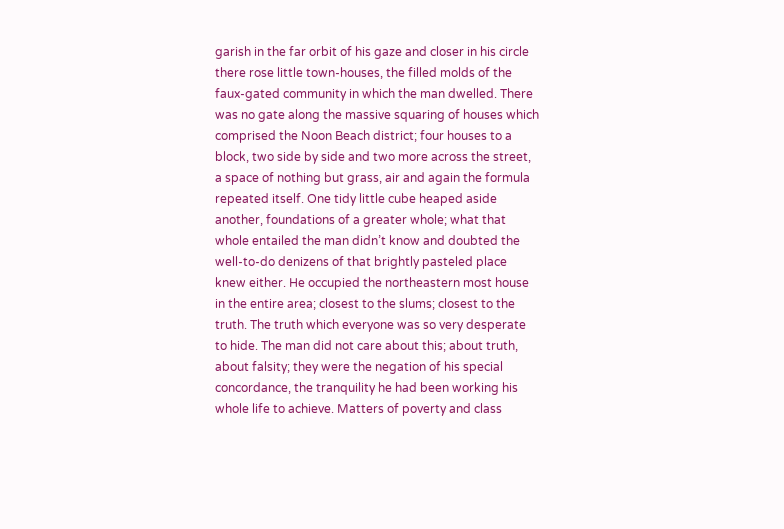garish in the far orbit of his gaze and closer in his circle there rose little town-houses, the filled molds of the faux-gated community in which the man dwelled. There was no gate along the massive squaring of houses which comprised the Noon Beach district; four houses to a block, two side by side and two more across the street, a space of nothing but grass, air and again the formula repeated itself. One tidy little cube heaped aside another, foundations of a greater whole; what that whole entailed the man didn’t know and doubted the well-to-do denizens of that brightly pasteled place knew either. He occupied the northeastern most house in the entire area; closest to the slums; closest to the truth. The truth which everyone was so very desperate to hide. The man did not care about this; about truth, about falsity; they were the negation of his special concordance, the tranquility he had been working his whole life to achieve. Matters of poverty and class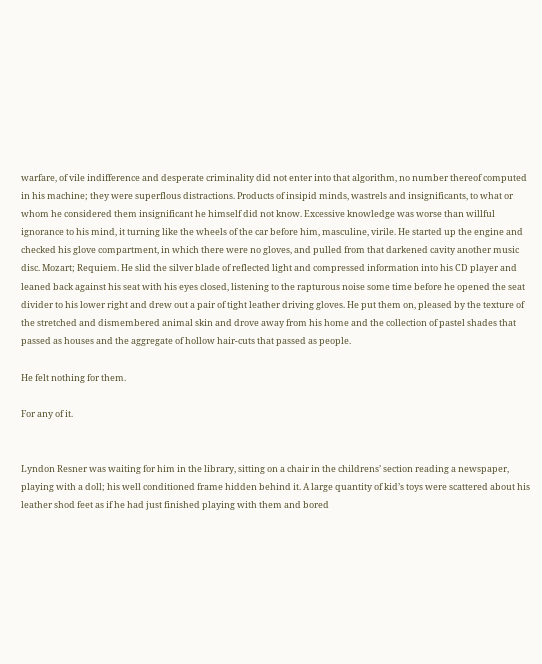warfare, of vile indifference and desperate criminality did not enter into that algorithm, no number thereof computed in his machine; they were superflous distractions. Products of insipid minds, wastrels and insignificants, to what or whom he considered them insignificant he himself did not know. Excessive knowledge was worse than willful ignorance to his mind, it turning like the wheels of the car before him, masculine, virile. He started up the engine and checked his glove compartment, in which there were no gloves, and pulled from that darkened cavity another music disc. Mozart; Requiem. He slid the silver blade of reflected light and compressed information into his CD player and leaned back against his seat with his eyes closed, listening to the rapturous noise some time before he opened the seat divider to his lower right and drew out a pair of tight leather driving gloves. He put them on, pleased by the texture of the stretched and dismembered animal skin and drove away from his home and the collection of pastel shades that passed as houses and the aggregate of hollow hair-cuts that passed as people.

He felt nothing for them.

For any of it.


Lyndon Resner was waiting for him in the library, sitting on a chair in the childrens’ section reading a newspaper, playing with a doll; his well conditioned frame hidden behind it. A large quantity of kid’s toys were scattered about his leather shod feet as if he had just finished playing with them and bored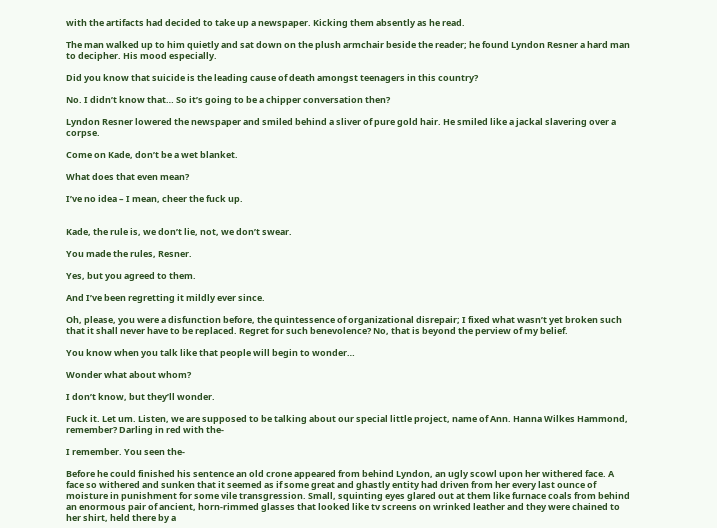with the artifacts had decided to take up a newspaper. Kicking them absently as he read.

The man walked up to him quietly and sat down on the plush armchair beside the reader; he found Lyndon Resner a hard man to decipher. His mood especially.

Did you know that suicide is the leading cause of death amongst teenagers in this country?

No. I didn’t know that… So it’s going to be a chipper conversation then?

Lyndon Resner lowered the newspaper and smiled behind a sliver of pure gold hair. He smiled like a jackal slavering over a corpse.

Come on Kade, don’t be a wet blanket.

What does that even mean?

I’ve no idea – I mean, cheer the fuck up.


Kade, the rule is, we don’t lie, not, we don’t swear.

You made the rules, Resner.

Yes, but you agreed to them.

And I’ve been regretting it mildly ever since.

Oh, please, you were a disfunction before, the quintessence of organizational disrepair; I fixed what wasn’t yet broken such that it shall never have to be replaced. Regret for such benevolence? No, that is beyond the perview of my belief.

You know when you talk like that people will begin to wonder…

Wonder what about whom?

I don’t know, but they’ll wonder.

Fuck it. Let um. Listen, we are supposed to be talking about our special little project, name of Ann. Hanna Wilkes Hammond, remember? Darling in red with the-

I remember. You seen the-

Before he could finished his sentence an old crone appeared from behind Lyndon, an ugly scowl upon her withered face. A face so withered and sunken that it seemed as if some great and ghastly entity had driven from her every last ounce of moisture in punishment for some vile transgression. Small, squinting eyes glared out at them like furnace coals from behind an enormous pair of ancient, horn-rimmed glasses that looked like tv screens on wrinked leather and they were chained to her shirt, held there by a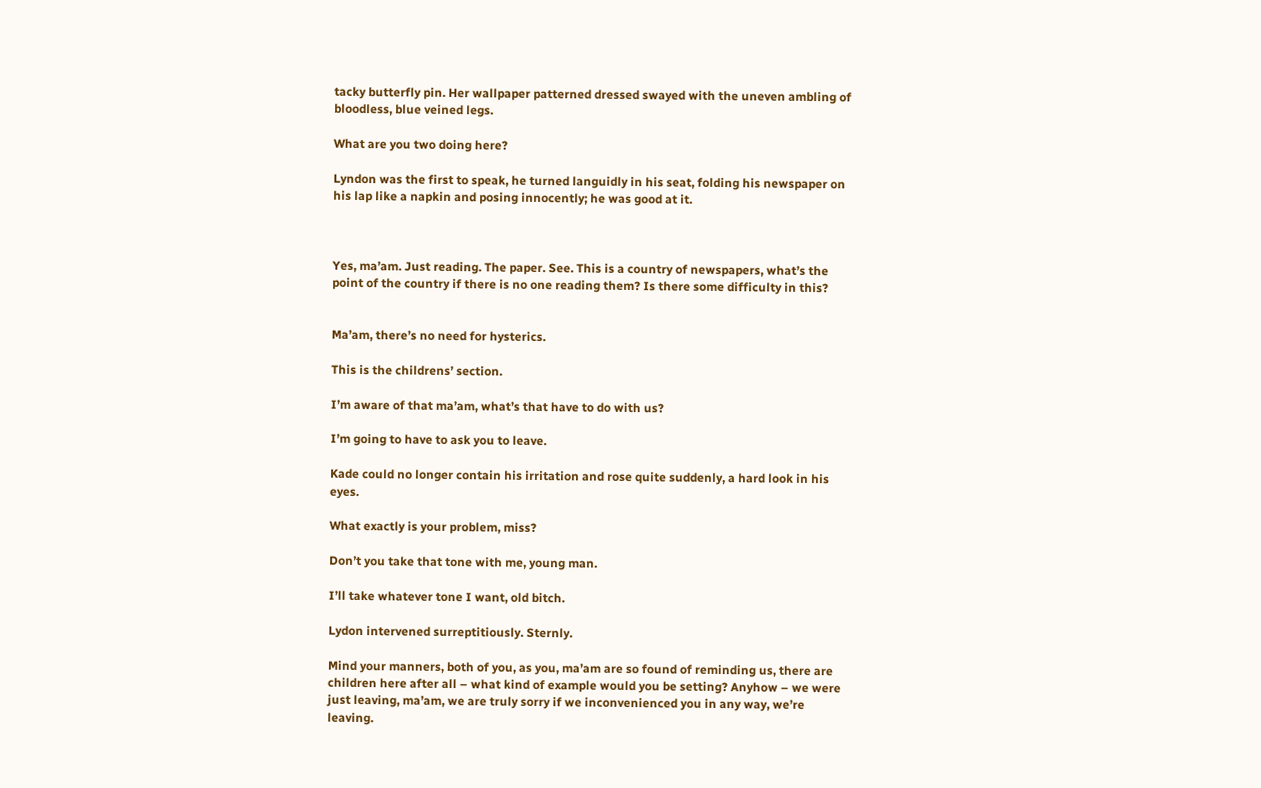tacky butterfly pin. Her wallpaper patterned dressed swayed with the uneven ambling of bloodless, blue veined legs.

What are you two doing here?

Lyndon was the first to speak, he turned languidly in his seat, folding his newspaper on his lap like a napkin and posing innocently; he was good at it.



Yes, ma’am. Just reading. The paper. See. This is a country of newspapers, what’s the point of the country if there is no one reading them? Is there some difficulty in this?


Ma’am, there’s no need for hysterics.

This is the childrens’ section.

I’m aware of that ma’am, what’s that have to do with us?

I’m going to have to ask you to leave.

Kade could no longer contain his irritation and rose quite suddenly, a hard look in his eyes.

What exactly is your problem, miss?

Don’t you take that tone with me, young man.

I’ll take whatever tone I want, old bitch.

Lydon intervened surreptitiously. Sternly.

Mind your manners, both of you, as you, ma’am are so found of reminding us, there are children here after all – what kind of example would you be setting? Anyhow – we were just leaving, ma’am, we are truly sorry if we inconvenienced you in any way, we’re leaving.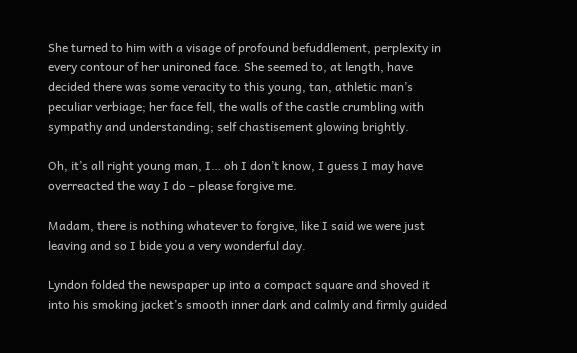She turned to him with a visage of profound befuddlement, perplexity in every contour of her unironed face. She seemed to, at length, have decided there was some veracity to this young, tan, athletic man’s peculiar verbiage; her face fell, the walls of the castle crumbling with sympathy and understanding; self chastisement glowing brightly.

Oh, it’s all right young man, I… oh I don’t know, I guess I may have overreacted the way I do – please forgive me.

Madam, there is nothing whatever to forgive, like I said we were just leaving and so I bide you a very wonderful day.

Lyndon folded the newspaper up into a compact square and shoved it into his smoking jacket’s smooth inner dark and calmly and firmly guided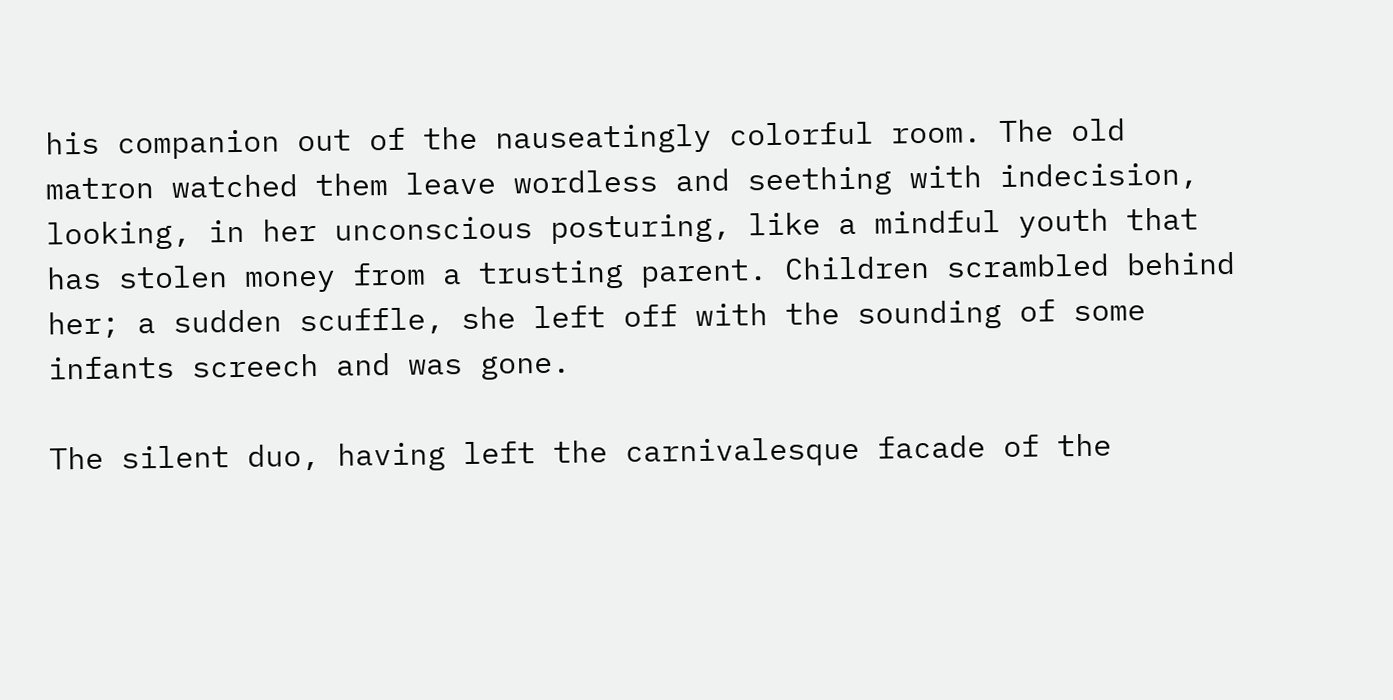his companion out of the nauseatingly colorful room. The old matron watched them leave wordless and seething with indecision, looking, in her unconscious posturing, like a mindful youth that has stolen money from a trusting parent. Children scrambled behind her; a sudden scuffle, she left off with the sounding of some infants screech and was gone.

The silent duo, having left the carnivalesque facade of the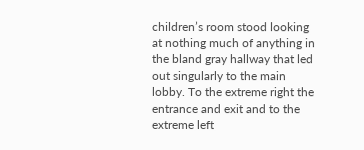children’s room stood looking at nothing much of anything in the bland gray hallway that led out singularly to the main lobby. To the extreme right the entrance and exit and to the extreme left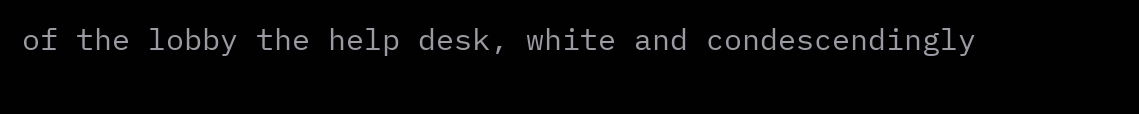of the lobby the help desk, white and condescendingly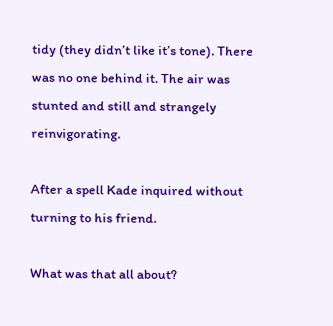tidy (they didn’t like it’s tone). There was no one behind it. The air was stunted and still and strangely reinvigorating.

After a spell Kade inquired without turning to his friend.

What was that all about?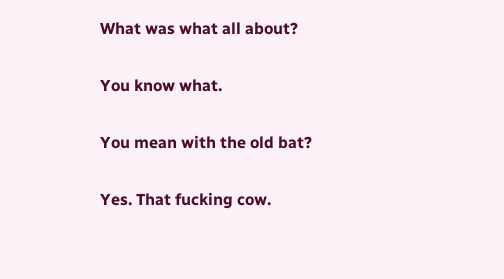What was what all about?

You know what.

You mean with the old bat?

Yes. That fucking cow.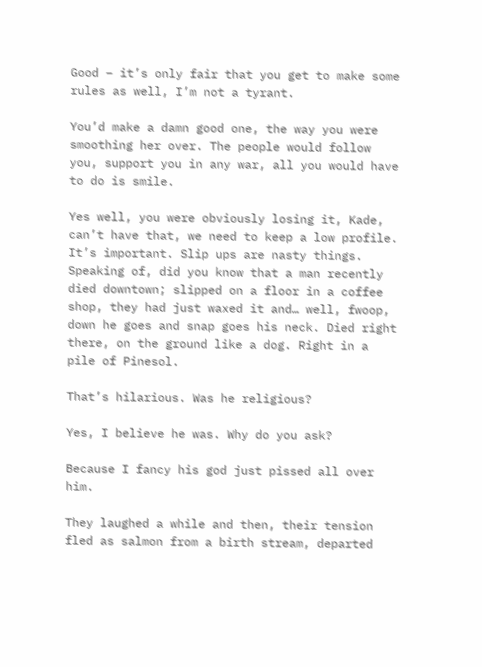Good – it’s only fair that you get to make some rules as well, I’m not a tyrant.

You’d make a damn good one, the way you were smoothing her over. The people would follow you, support you in any war, all you would have to do is smile.

Yes well, you were obviously losing it, Kade, can’t have that, we need to keep a low profile. It’s important. Slip ups are nasty things. Speaking of, did you know that a man recently died downtown; slipped on a floor in a coffee shop, they had just waxed it and… well, fwoop, down he goes and snap goes his neck. Died right there, on the ground like a dog. Right in a pile of Pinesol.

That’s hilarious. Was he religious?

Yes, I believe he was. Why do you ask?

Because I fancy his god just pissed all over him.

They laughed a while and then, their tension fled as salmon from a birth stream, departed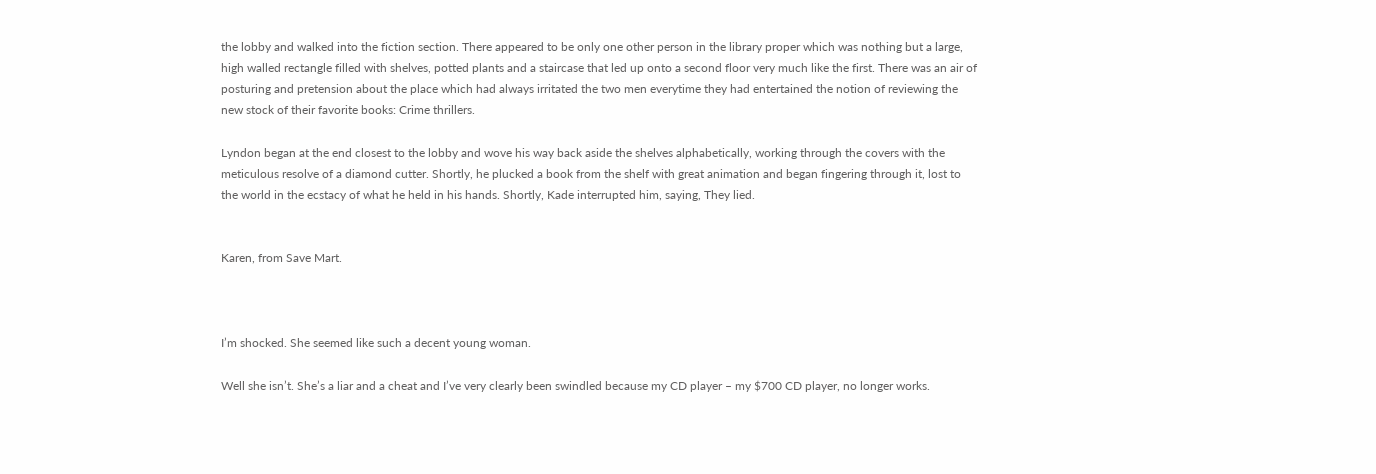the lobby and walked into the fiction section. There appeared to be only one other person in the library proper which was nothing but a large, high walled rectangle filled with shelves, potted plants and a staircase that led up onto a second floor very much like the first. There was an air of posturing and pretension about the place which had always irritated the two men everytime they had entertained the notion of reviewing the new stock of their favorite books: Crime thrillers.

Lyndon began at the end closest to the lobby and wove his way back aside the shelves alphabetically, working through the covers with the meticulous resolve of a diamond cutter. Shortly, he plucked a book from the shelf with great animation and began fingering through it, lost to the world in the ecstacy of what he held in his hands. Shortly, Kade interrupted him, saying, They lied.


Karen, from Save Mart.



I’m shocked. She seemed like such a decent young woman.

Well she isn’t. She’s a liar and a cheat and I’ve very clearly been swindled because my CD player – my $700 CD player, no longer works.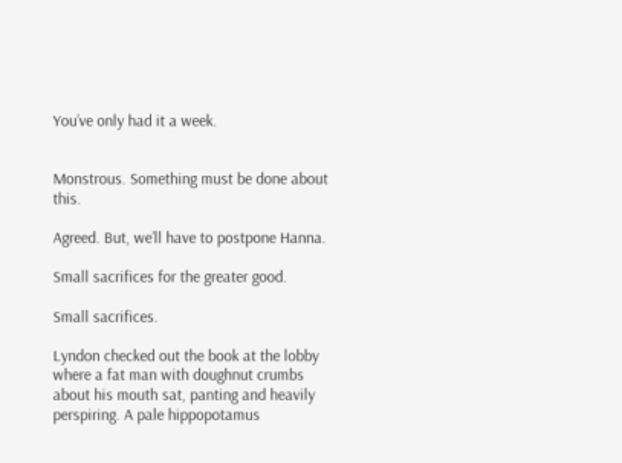You’ve only had it a week.


Monstrous. Something must be done about this.

Agreed. But, we’ll have to postpone Hanna.

Small sacrifices for the greater good.

Small sacrifices.

Lyndon checked out the book at the lobby where a fat man with doughnut crumbs about his mouth sat, panting and heavily perspiring. A pale hippopotamus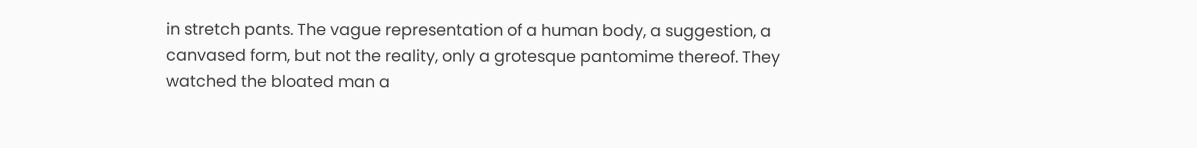in stretch pants. The vague representation of a human body, a suggestion, a canvased form, but not the reality, only a grotesque pantomime thereof. They watched the bloated man a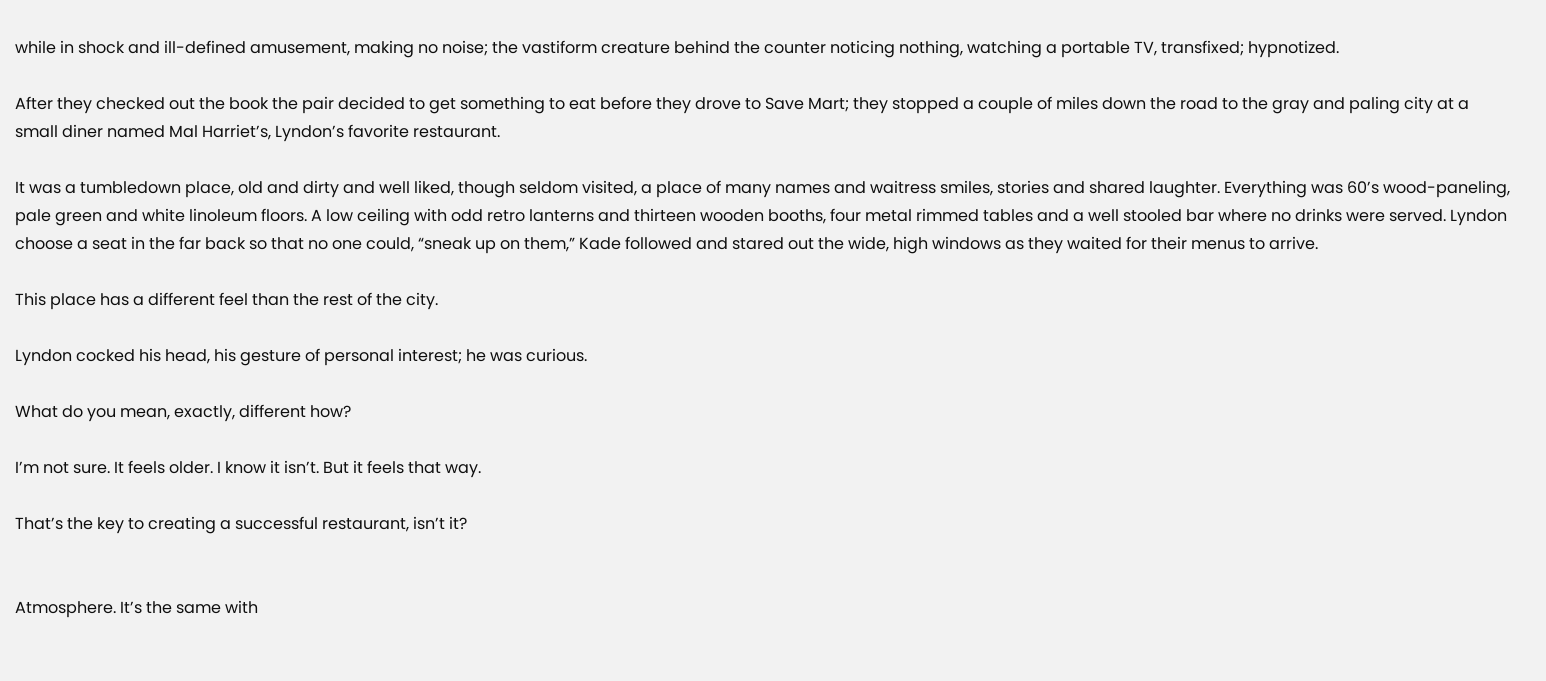while in shock and ill-defined amusement, making no noise; the vastiform creature behind the counter noticing nothing, watching a portable TV, transfixed; hypnotized.

After they checked out the book the pair decided to get something to eat before they drove to Save Mart; they stopped a couple of miles down the road to the gray and paling city at a small diner named Mal Harriet’s, Lyndon’s favorite restaurant.

It was a tumbledown place, old and dirty and well liked, though seldom visited, a place of many names and waitress smiles, stories and shared laughter. Everything was 60’s wood-paneling, pale green and white linoleum floors. A low ceiling with odd retro lanterns and thirteen wooden booths, four metal rimmed tables and a well stooled bar where no drinks were served. Lyndon choose a seat in the far back so that no one could, “sneak up on them,” Kade followed and stared out the wide, high windows as they waited for their menus to arrive.

This place has a different feel than the rest of the city.

Lyndon cocked his head, his gesture of personal interest; he was curious.

What do you mean, exactly, different how?

I’m not sure. It feels older. I know it isn’t. But it feels that way.

That’s the key to creating a successful restaurant, isn’t it?


Atmosphere. It’s the same with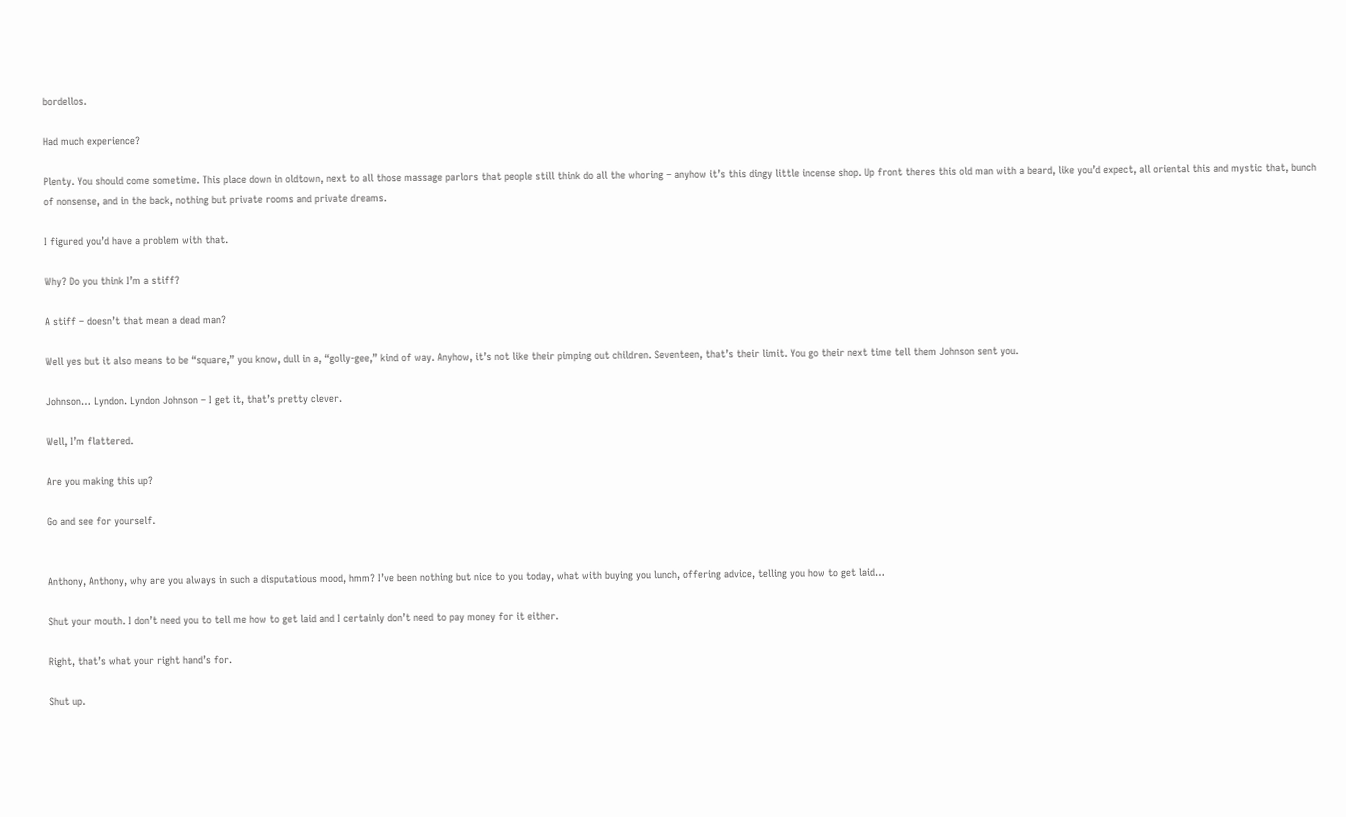bordellos.

Had much experience?

Plenty. You should come sometime. This place down in oldtown, next to all those massage parlors that people still think do all the whoring – anyhow it’s this dingy little incense shop. Up front theres this old man with a beard, like you’d expect, all oriental this and mystic that, bunch of nonsense, and in the back, nothing but private rooms and private dreams.

I figured you’d have a problem with that.

Why? Do you think I’m a stiff?

A stiff – doesn’t that mean a dead man?

Well yes but it also means to be “square,” you know, dull in a, “golly-gee,” kind of way. Anyhow, it’s not like their pimping out children. Seventeen, that’s their limit. You go their next time tell them Johnson sent you.

Johnson… Lyndon. Lyndon Johnson – I get it, that’s pretty clever.

Well, I’m flattered.

Are you making this up?

Go and see for yourself.


Anthony, Anthony, why are you always in such a disputatious mood, hmm? I’ve been nothing but nice to you today, what with buying you lunch, offering advice, telling you how to get laid…

Shut your mouth. I don’t need you to tell me how to get laid and I certainly don’t need to pay money for it either.

Right, that’s what your right hand’s for.

Shut up.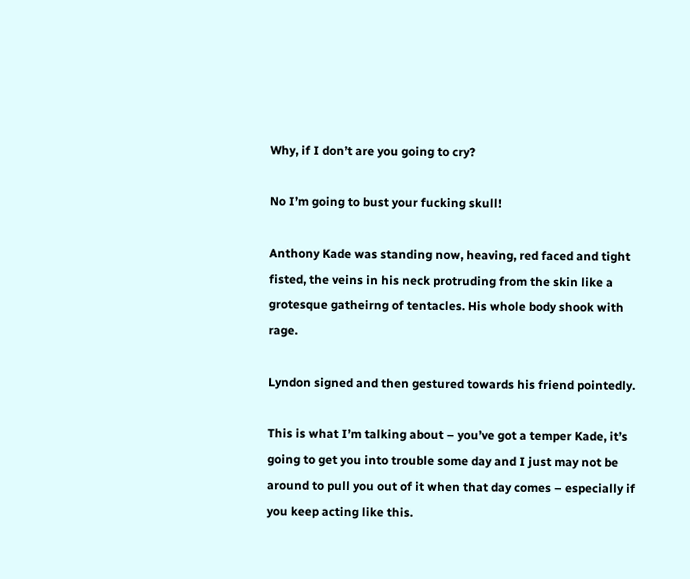Why, if I don’t are you going to cry?

No I’m going to bust your fucking skull!

Anthony Kade was standing now, heaving, red faced and tight fisted, the veins in his neck protruding from the skin like a grotesque gatheirng of tentacles. His whole body shook with rage.

Lyndon signed and then gestured towards his friend pointedly.

This is what I’m talking about – you’ve got a temper Kade, it’s going to get you into trouble some day and I just may not be around to pull you out of it when that day comes – especially if you keep acting like this.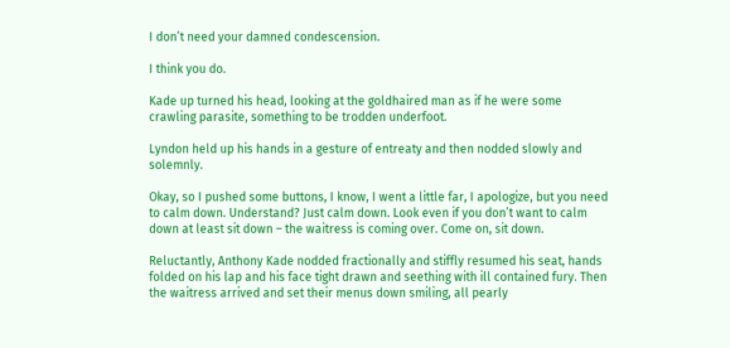I don’t need your damned condescension.

I think you do.

Kade up turned his head, looking at the goldhaired man as if he were some crawling parasite, something to be trodden underfoot.

Lyndon held up his hands in a gesture of entreaty and then nodded slowly and solemnly.

Okay, so I pushed some buttons, I know, I went a little far, I apologize, but you need to calm down. Understand? Just calm down. Look even if you don’t want to calm down at least sit down – the waitress is coming over. Come on, sit down.

Reluctantly, Anthony Kade nodded fractionally and stiffly resumed his seat, hands folded on his lap and his face tight drawn and seething with ill contained fury. Then the waitress arrived and set their menus down smiling, all pearly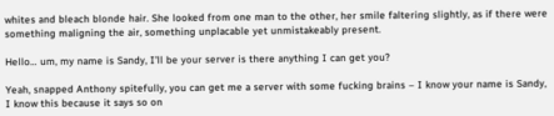whites and bleach blonde hair. She looked from one man to the other, her smile faltering slightly, as if there were something maligning the air, something unplacable yet unmistakeably present.

Hello… um, my name is Sandy, I’ll be your server is there anything I can get you?

Yeah, snapped Anthony spitefully, you can get me a server with some fucking brains – I know your name is Sandy, I know this because it says so on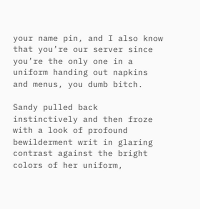your name pin, and I also know that you’re our server since you’re the only one in a uniform handing out napkins and menus, you dumb bitch.

Sandy pulled back instinctively and then froze with a look of profound bewilderment writ in glaring contrast against the bright colors of her uniform,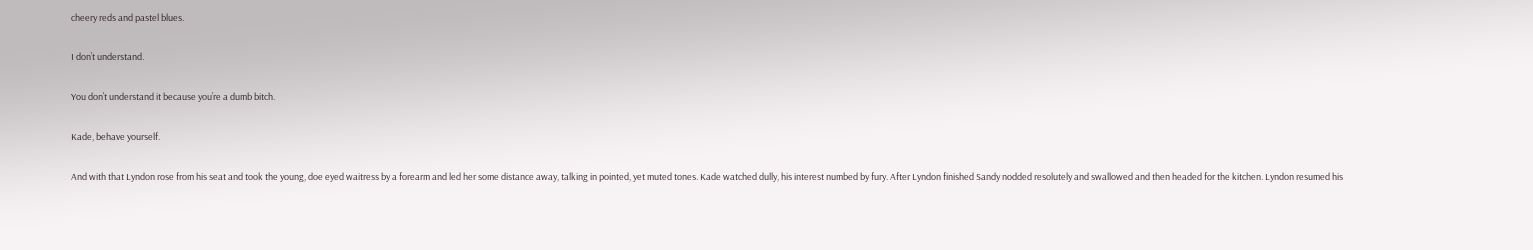cheery reds and pastel blues.

I don’t understand.

You don’t understand it because you’re a dumb bitch.

Kade, behave yourself.

And with that Lyndon rose from his seat and took the young, doe eyed waitress by a forearm and led her some distance away, talking in pointed, yet muted tones. Kade watched dully, his interest numbed by fury. After Lyndon finished Sandy nodded resolutely and swallowed and then headed for the kitchen. Lyndon resumed his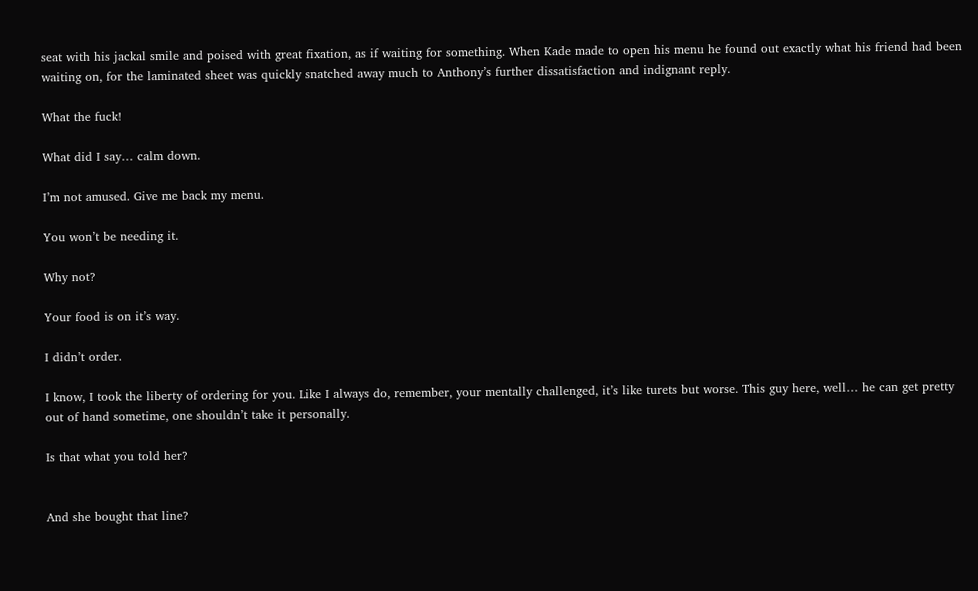seat with his jackal smile and poised with great fixation, as if waiting for something. When Kade made to open his menu he found out exactly what his friend had been waiting on, for the laminated sheet was quickly snatched away much to Anthony’s further dissatisfaction and indignant reply.

What the fuck!

What did I say… calm down.

I’m not amused. Give me back my menu.

You won’t be needing it.

Why not?

Your food is on it’s way.

I didn’t order.

I know, I took the liberty of ordering for you. Like I always do, remember, your mentally challenged, it’s like turets but worse. This guy here, well… he can get pretty out of hand sometime, one shouldn’t take it personally.

Is that what you told her?


And she bought that line?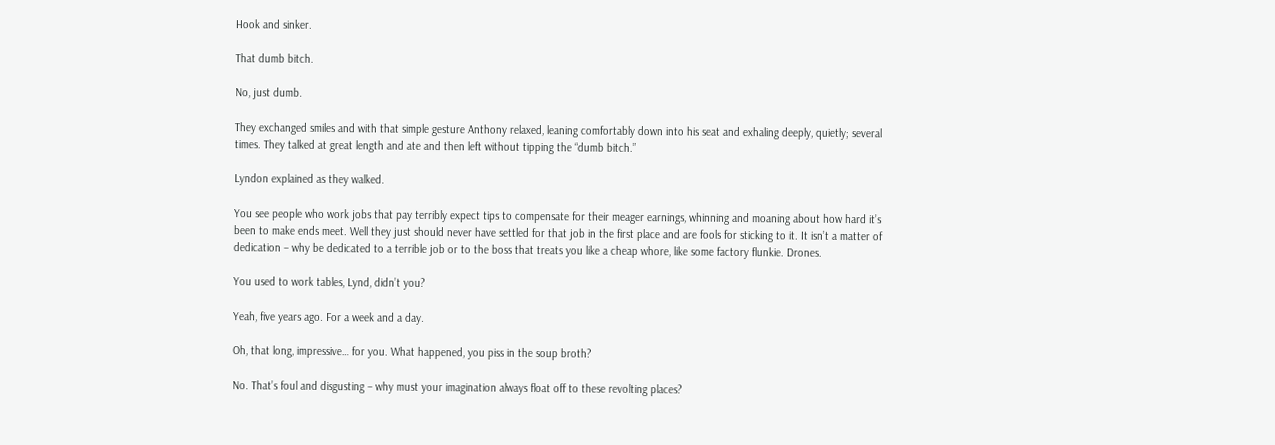Hook and sinker.

That dumb bitch.

No, just dumb.

They exchanged smiles and with that simple gesture Anthony relaxed, leaning comfortably down into his seat and exhaling deeply, quietly; several times. They talked at great length and ate and then left without tipping the “dumb bitch.”

Lyndon explained as they walked.

You see people who work jobs that pay terribly expect tips to compensate for their meager earnings, whinning and moaning about how hard it’s been to make ends meet. Well they just should never have settled for that job in the first place and are fools for sticking to it. It isn’t a matter of dedication – why be dedicated to a terrible job or to the boss that treats you like a cheap whore, like some factory flunkie. Drones.

You used to work tables, Lynd, didn’t you?

Yeah, five years ago. For a week and a day.

Oh, that long, impressive… for you. What happened, you piss in the soup broth?

No. That’s foul and disgusting – why must your imagination always float off to these revolting places?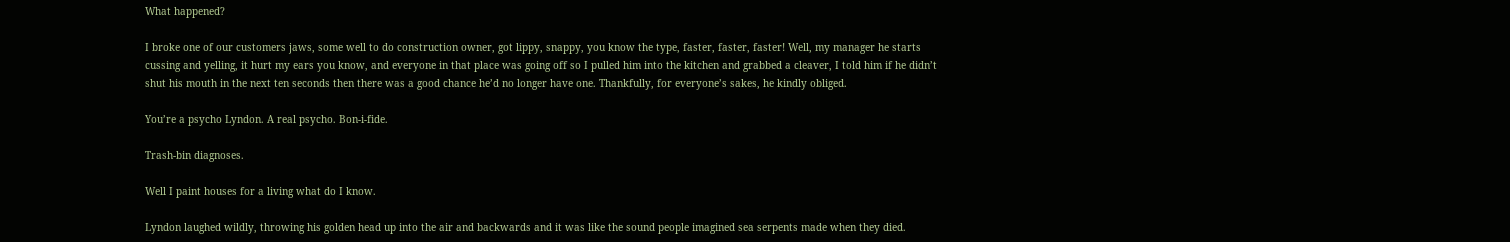What happened?

I broke one of our customers jaws, some well to do construction owner, got lippy, snappy, you know the type, faster, faster, faster! Well, my manager he starts cussing and yelling, it hurt my ears you know, and everyone in that place was going off so I pulled him into the kitchen and grabbed a cleaver, I told him if he didn’t shut his mouth in the next ten seconds then there was a good chance he’d no longer have one. Thankfully, for everyone’s sakes, he kindly obliged.

You’re a psycho Lyndon. A real psycho. Bon-i-fide.

Trash-bin diagnoses.

Well I paint houses for a living what do I know.

Lyndon laughed wildly, throwing his golden head up into the air and backwards and it was like the sound people imagined sea serpents made when they died.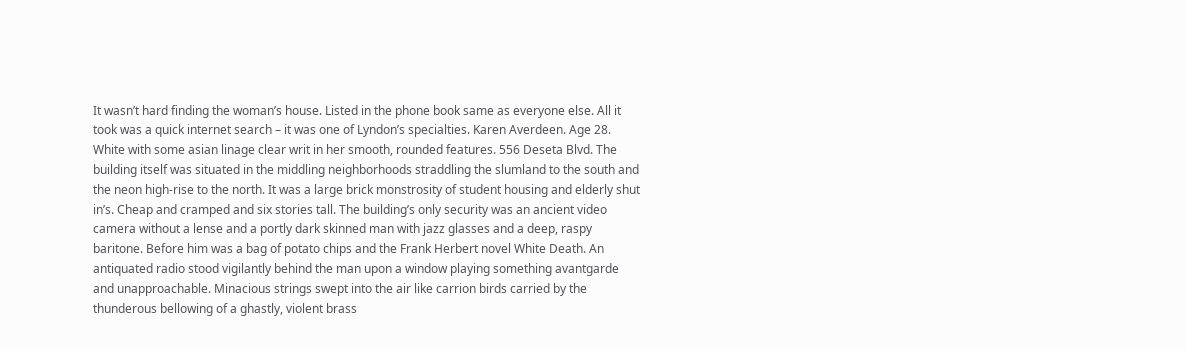It wasn’t hard finding the woman’s house. Listed in the phone book same as everyone else. All it took was a quick internet search – it was one of Lyndon’s specialties. Karen Averdeen. Age 28. White with some asian linage clear writ in her smooth, rounded features. 556 Deseta Blvd. The building itself was situated in the middling neighborhoods straddling the slumland to the south and the neon high-rise to the north. It was a large brick monstrosity of student housing and elderly shut in’s. Cheap and cramped and six stories tall. The building’s only security was an ancient video camera without a lense and a portly dark skinned man with jazz glasses and a deep, raspy baritone. Before him was a bag of potato chips and the Frank Herbert novel White Death. An antiquated radio stood vigilantly behind the man upon a window playing something avantgarde and unapproachable. Minacious strings swept into the air like carrion birds carried by the thunderous bellowing of a ghastly, violent brass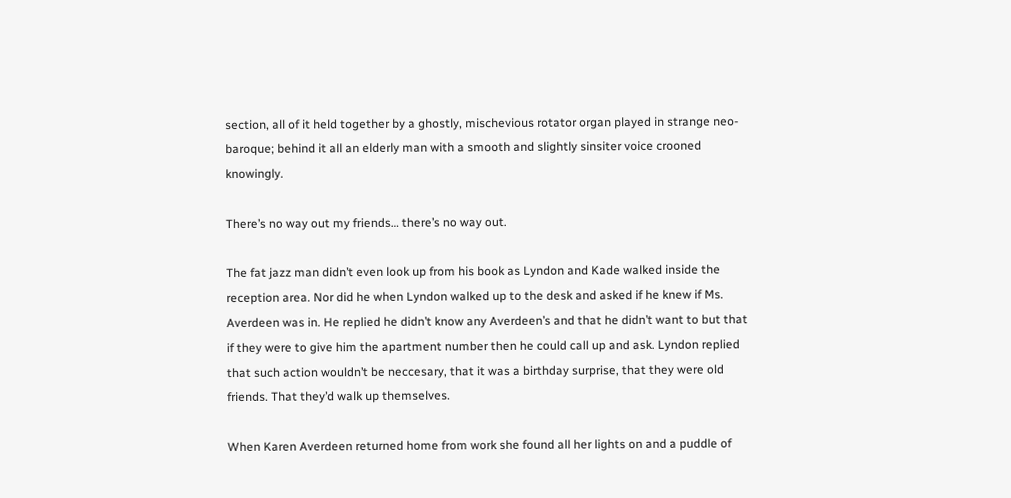section, all of it held together by a ghostly, mischevious rotator organ played in strange neo-baroque; behind it all an elderly man with a smooth and slightly sinsiter voice crooned knowingly.

There’s no way out my friends… there’s no way out.

The fat jazz man didn’t even look up from his book as Lyndon and Kade walked inside the reception area. Nor did he when Lyndon walked up to the desk and asked if he knew if Ms. Averdeen was in. He replied he didn’t know any Averdeen’s and that he didn’t want to but that if they were to give him the apartment number then he could call up and ask. Lyndon replied that such action wouldn’t be neccesary, that it was a birthday surprise, that they were old friends. That they’d walk up themselves.

When Karen Averdeen returned home from work she found all her lights on and a puddle of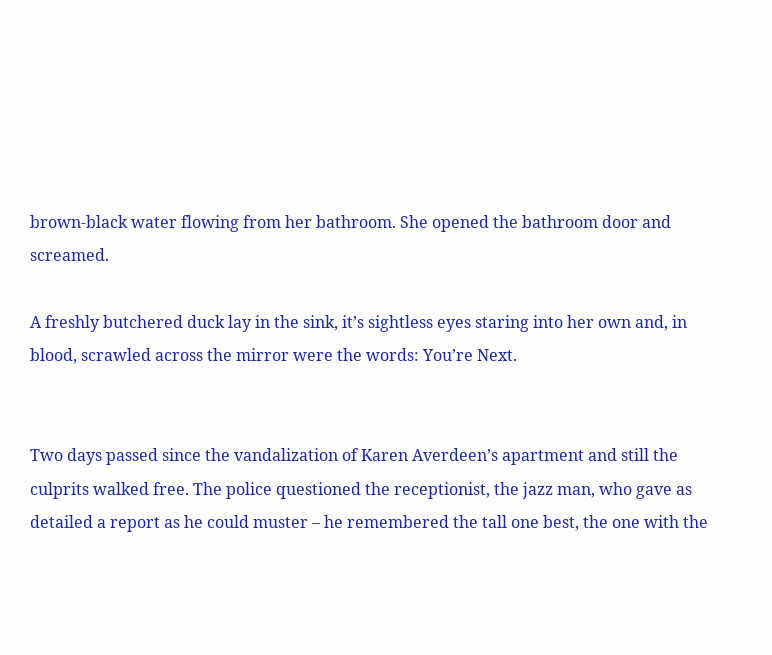brown-black water flowing from her bathroom. She opened the bathroom door and screamed.

A freshly butchered duck lay in the sink, it’s sightless eyes staring into her own and, in blood, scrawled across the mirror were the words: You’re Next.


Two days passed since the vandalization of Karen Averdeen’s apartment and still the culprits walked free. The police questioned the receptionist, the jazz man, who gave as detailed a report as he could muster – he remembered the tall one best, the one with the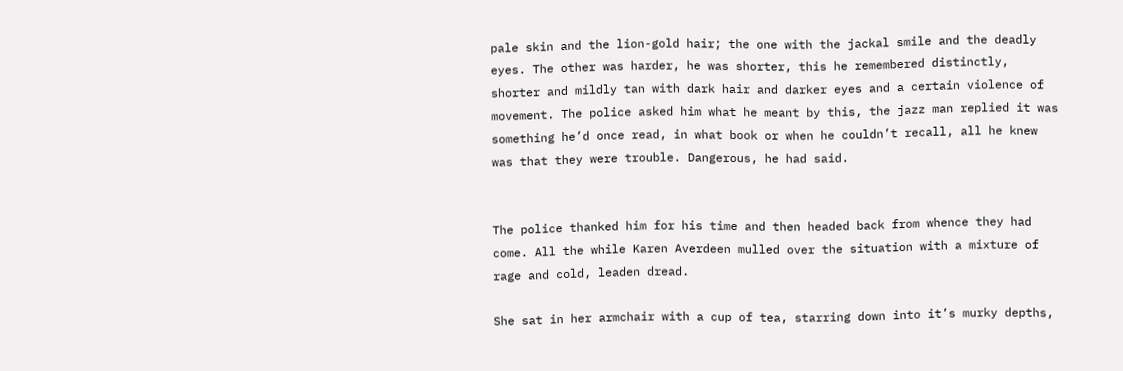pale skin and the lion-gold hair; the one with the jackal smile and the deadly eyes. The other was harder, he was shorter, this he remembered distinctly, shorter and mildly tan with dark hair and darker eyes and a certain violence of movement. The police asked him what he meant by this, the jazz man replied it was something he’d once read, in what book or when he couldn’t recall, all he knew was that they were trouble. Dangerous, he had said.


The police thanked him for his time and then headed back from whence they had come. All the while Karen Averdeen mulled over the situation with a mixture of rage and cold, leaden dread.

She sat in her armchair with a cup of tea, starring down into it’s murky depths,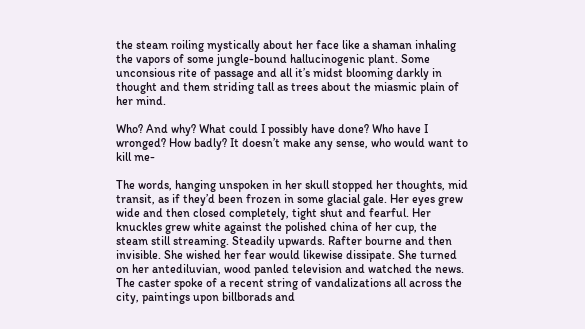the steam roiling mystically about her face like a shaman inhaling the vapors of some jungle-bound hallucinogenic plant. Some unconsious rite of passage and all it’s midst blooming darkly in thought and them striding tall as trees about the miasmic plain of her mind.

Who? And why? What could I possibly have done? Who have I wronged? How badly? It doesn’t make any sense, who would want to kill me-

The words, hanging unspoken in her skull stopped her thoughts, mid transit, as if they’d been frozen in some glacial gale. Her eyes grew wide and then closed completely, tight shut and fearful. Her knuckles grew white against the polished china of her cup, the steam still streaming. Steadily upwards. Rafter bourne and then invisible. She wished her fear would likewise dissipate. She turned on her antediluvian, wood panled television and watched the news. The caster spoke of a recent string of vandalizations all across the city, paintings upon billborads and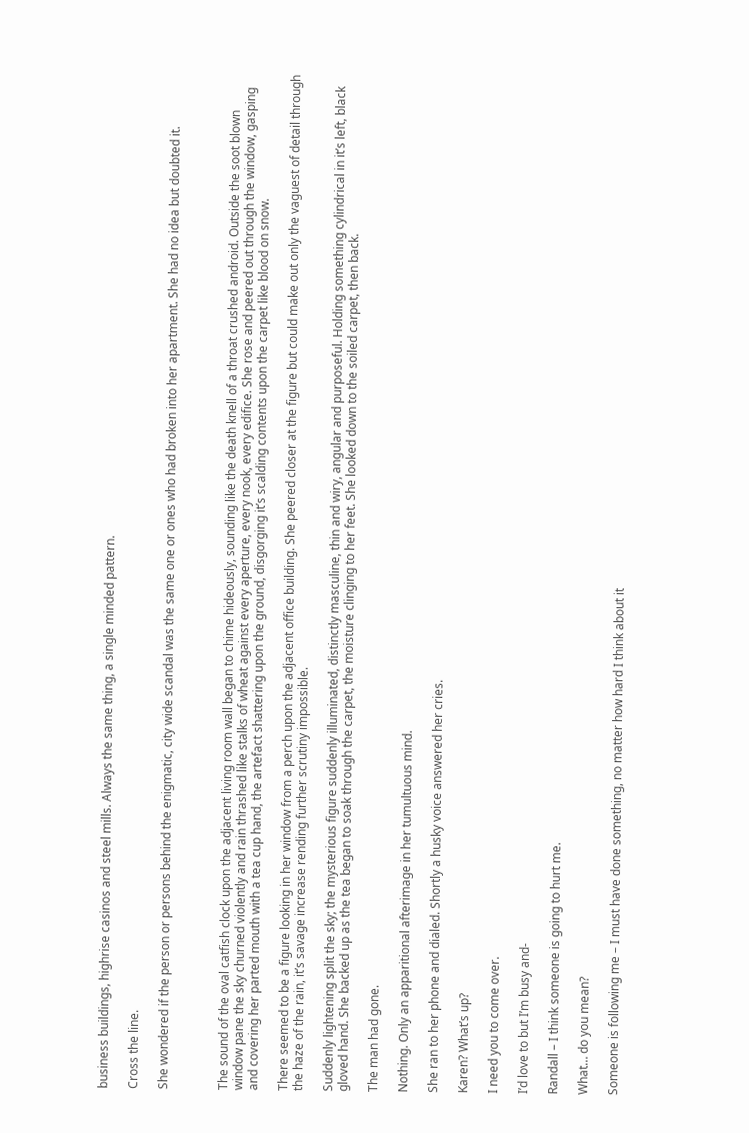business buildings, highrise casinos and steel mills. Always the same thing, a single minded pattern.

Cross the line.

She wondered if the person or persons behind the enigmatic, city wide scandal was the same one or ones who had broken into her apartment. She had no idea but doubted it.



The sound of the oval catfish clock upon the adjacent living room wall began to chime hideously, sounding like the death knell of a throat crushed android. Outside the soot blown window pane the sky churned violently and rain thrashed like stalks of wheat against every aperture, every nook, every edifice. She rose and peered out through the window, gasping and covering her parted mouth with a tea cup hand, the artefact shattering upon the ground, disgorging it’s scalding contents upon the carpet like blood on snow.

There seemed to be a figure looking in her window from a perch upon the adjacent office building. She peered closer at the figure but could make out only the vaguest of detail through the haze of the rain, it’s savage increase rending further scrutiny impossible.

Suddenly lightening split the sky; the mysterious figure suddenly illuminated, distinctly masculine, thin and wiry, angular and purposeful. Holding something cylindrical in it’s left, black gloved hand. She backed up as the tea began to soak through the carpet, the moisture clinging to her feet. She looked down to the soiled carpet, then back.

The man had gone.

Nothing. Only an apparitional afterimage in her tumultuous mind.

She ran to her phone and dialed. Shortly a husky voice answered her cries.

Karen? What’s up?

I need you to come over.

I’d love to but I’m busy and-

Randall – I think someone is going to hurt me.

What… do you mean?

Someone is following me – I must have done something, no matter how hard I think about it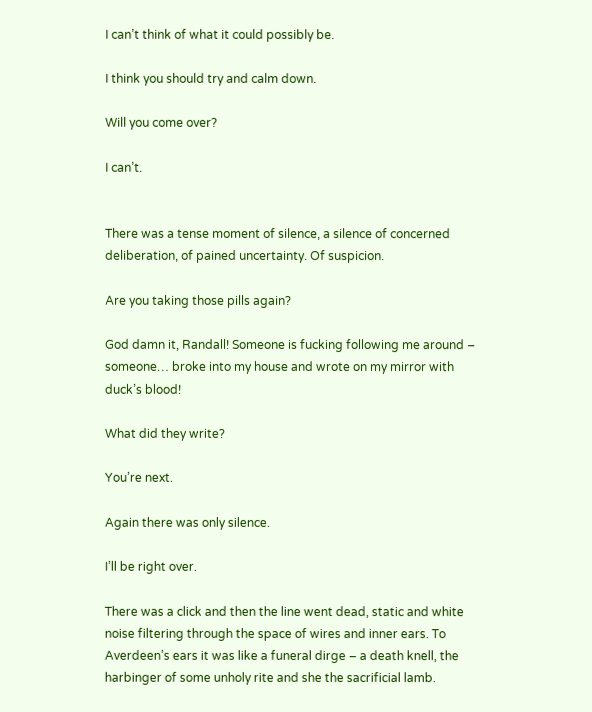I can’t think of what it could possibly be.

I think you should try and calm down.

Will you come over?

I can’t.


There was a tense moment of silence, a silence of concerned deliberation, of pained uncertainty. Of suspicion.

Are you taking those pills again?

God damn it, Randall! Someone is fucking following me around – someone… broke into my house and wrote on my mirror with duck’s blood!

What did they write?

You’re next.

Again there was only silence.

I’ll be right over.

There was a click and then the line went dead, static and white noise filtering through the space of wires and inner ears. To Averdeen’s ears it was like a funeral dirge – a death knell, the harbinger of some unholy rite and she the sacrificial lamb.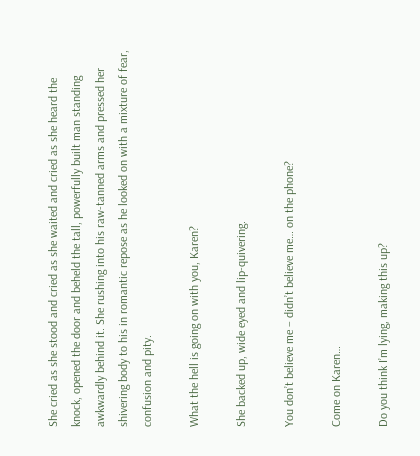She cried as she stood and cried as she waited and cried as she heard the knock, opened the door and beheld the tall, powerfully built man standing awkwardly behind it. She rushing into his raw-tanned arms and pressed her shivering body to his in romantic repose as he looked on with a mixture of fear, confusion and pity.

What the hell is going on with you, Karen?

She backed up, wide eyed and lip-quivering.

You don’t believe me – didn’t believe me… on the phone?

Come on Karen…

Do you think I’m lying, making this up?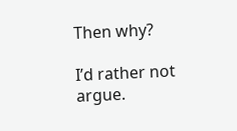Then why?

I’d rather not argue.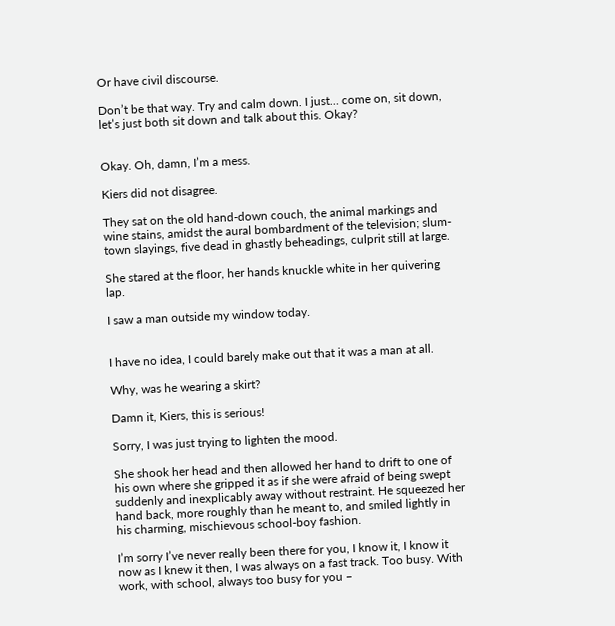Or have civil discourse.

Don’t be that way. Try and calm down. I just… come on, sit down, let’s just both sit down and talk about this. Okay?


Okay. Oh, damn, I’m a mess.

Kiers did not disagree.

They sat on the old hand-down couch, the animal markings and wine stains, amidst the aural bombardment of the television; slum-town slayings, five dead in ghastly beheadings, culprit still at large.

She stared at the floor, her hands knuckle white in her quivering lap.

I saw a man outside my window today.


I have no idea, I could barely make out that it was a man at all.

Why, was he wearing a skirt?

Damn it, Kiers, this is serious!

Sorry, I was just trying to lighten the mood.

She shook her head and then allowed her hand to drift to one of his own where she gripped it as if she were afraid of being swept suddenly and inexplicably away without restraint. He squeezed her hand back, more roughly than he meant to, and smiled lightly in his charming, mischievous school-boy fashion.

I’m sorry I’ve never really been there for you, I know it, I know it now as I knew it then, I was always on a fast track. Too busy. With work, with school, always too busy for you –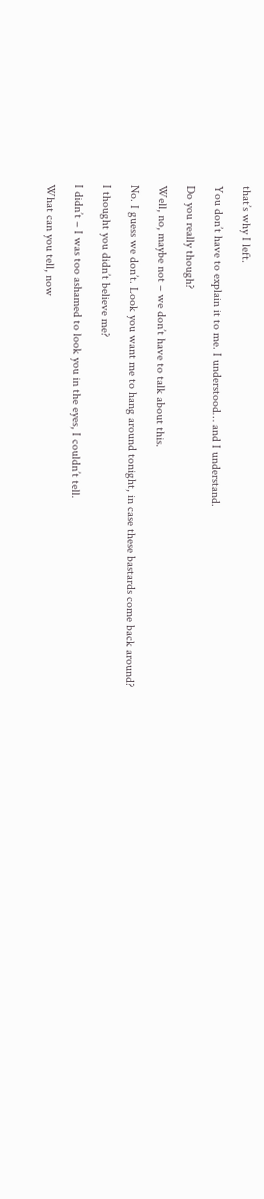that’s why I left.

You don’t have to explain it to me. I understood… and I understand.

Do you really though?

Well, no, maybe not – we don’t have to talk about this.

No. I guess we don’t. Look you want me to hang around tonight, in case these bastards come back around?

I thought you didn’t believe me?

I didn’t – I was too ashamed to look you in the eyes, I couldn’t tell.

What can you tell, now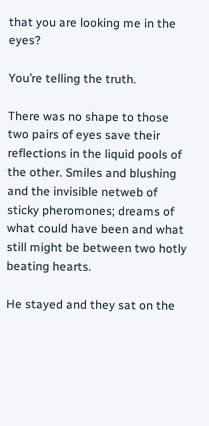that you are looking me in the eyes?

You’re telling the truth.

There was no shape to those two pairs of eyes save their reflections in the liquid pools of the other. Smiles and blushing and the invisible netweb of sticky pheromones; dreams of what could have been and what still might be between two hotly beating hearts.

He stayed and they sat on the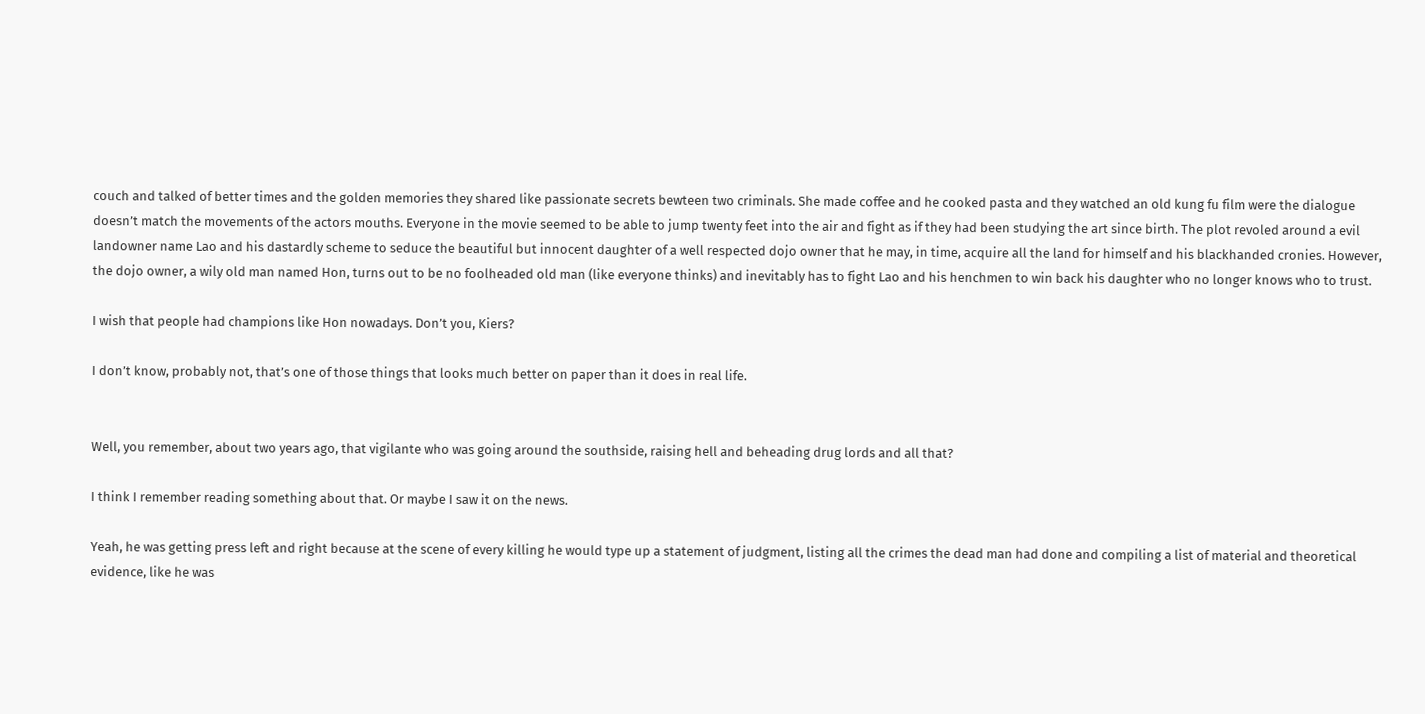couch and talked of better times and the golden memories they shared like passionate secrets bewteen two criminals. She made coffee and he cooked pasta and they watched an old kung fu film were the dialogue doesn’t match the movements of the actors mouths. Everyone in the movie seemed to be able to jump twenty feet into the air and fight as if they had been studying the art since birth. The plot revoled around a evil landowner name Lao and his dastardly scheme to seduce the beautiful but innocent daughter of a well respected dojo owner that he may, in time, acquire all the land for himself and his blackhanded cronies. However, the dojo owner, a wily old man named Hon, turns out to be no foolheaded old man (like everyone thinks) and inevitably has to fight Lao and his henchmen to win back his daughter who no longer knows who to trust.

I wish that people had champions like Hon nowadays. Don’t you, Kiers?

I don’t know, probably not, that’s one of those things that looks much better on paper than it does in real life.


Well, you remember, about two years ago, that vigilante who was going around the southside, raising hell and beheading drug lords and all that?

I think I remember reading something about that. Or maybe I saw it on the news.

Yeah, he was getting press left and right because at the scene of every killing he would type up a statement of judgment, listing all the crimes the dead man had done and compiling a list of material and theoretical evidence, like he was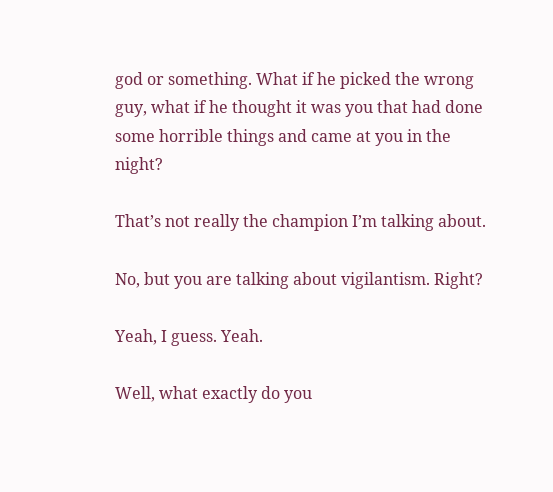god or something. What if he picked the wrong guy, what if he thought it was you that had done some horrible things and came at you in the night?

That’s not really the champion I’m talking about.

No, but you are talking about vigilantism. Right?

Yeah, I guess. Yeah.

Well, what exactly do you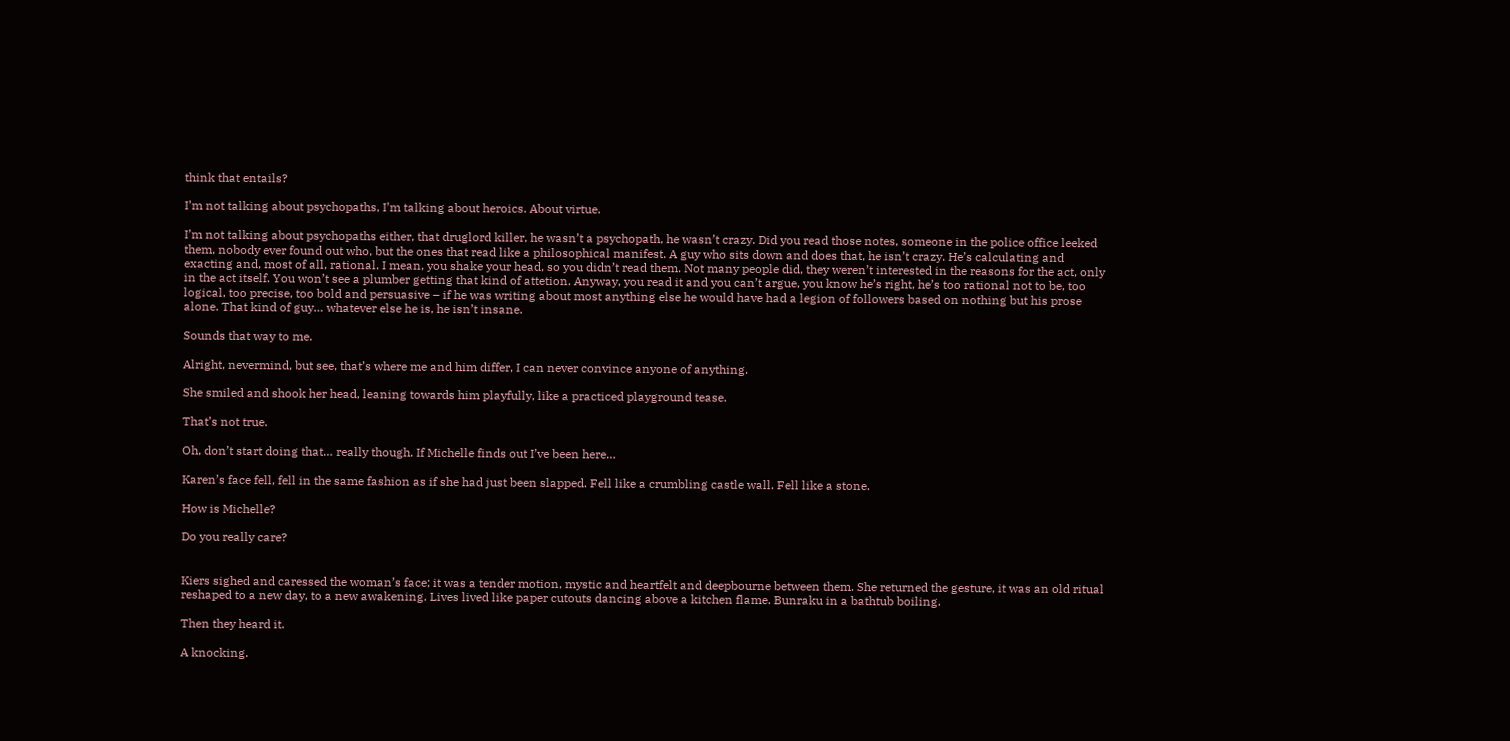think that entails?

I’m not talking about psychopaths, I’m talking about heroics. About virtue.

I’m not talking about psychopaths either, that druglord killer, he wasn’t a psychopath, he wasn’t crazy. Did you read those notes, someone in the police office leeked them, nobody ever found out who, but the ones that read like a philosophical manifest. A guy who sits down and does that, he isn’t crazy. He’s calculating and exacting and, most of all, rational. I mean, you shake your head, so you didn’t read them. Not many people did, they weren’t interested in the reasons for the act, only in the act itself. You won’t see a plumber getting that kind of attetion. Anyway, you read it and you can’t argue, you know he’s right, he’s too rational not to be, too logical, too precise, too bold and persuasive – if he was writing about most anything else he would have had a legion of followers based on nothing but his prose alone. That kind of guy… whatever else he is, he isn’t insane.

Sounds that way to me.

Alright, nevermind, but see, that’s where me and him differ, I can never convince anyone of anything.

She smiled and shook her head, leaning towards him playfully, like a practiced playground tease.

That’s not true.

Oh, don’t start doing that… really though. If Michelle finds out I’ve been here…

Karen’s face fell, fell in the same fashion as if she had just been slapped. Fell like a crumbling castle wall. Fell like a stone.

How is Michelle?

Do you really care?


Kiers sighed and caressed the woman’s face; it was a tender motion, mystic and heartfelt and deepbourne between them. She returned the gesture, it was an old ritual reshaped to a new day, to a new awakening. Lives lived like paper cutouts dancing above a kitchen flame. Bunraku in a bathtub boiling.

Then they heard it.

A knocking.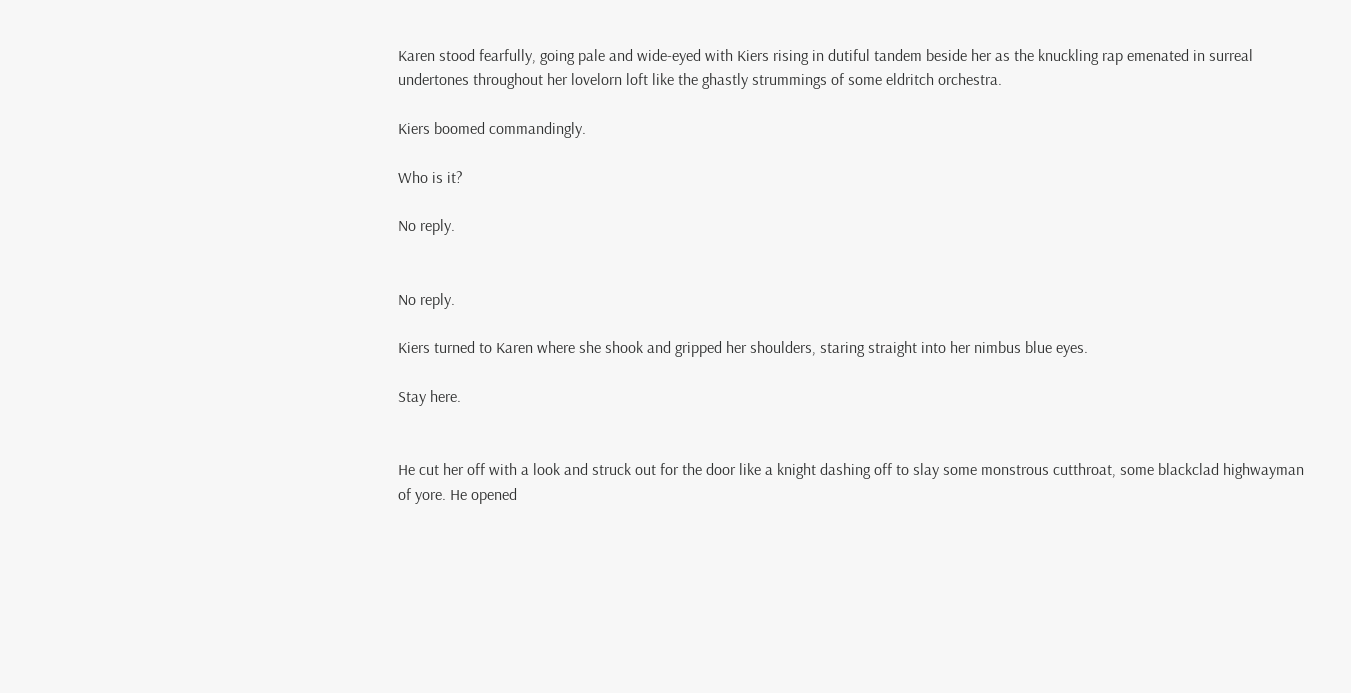Karen stood fearfully, going pale and wide-eyed with Kiers rising in dutiful tandem beside her as the knuckling rap emenated in surreal undertones throughout her lovelorn loft like the ghastly strummings of some eldritch orchestra.

Kiers boomed commandingly.

Who is it?

No reply.


No reply.

Kiers turned to Karen where she shook and gripped her shoulders, staring straight into her nimbus blue eyes.

Stay here.


He cut her off with a look and struck out for the door like a knight dashing off to slay some monstrous cutthroat, some blackclad highwayman of yore. He opened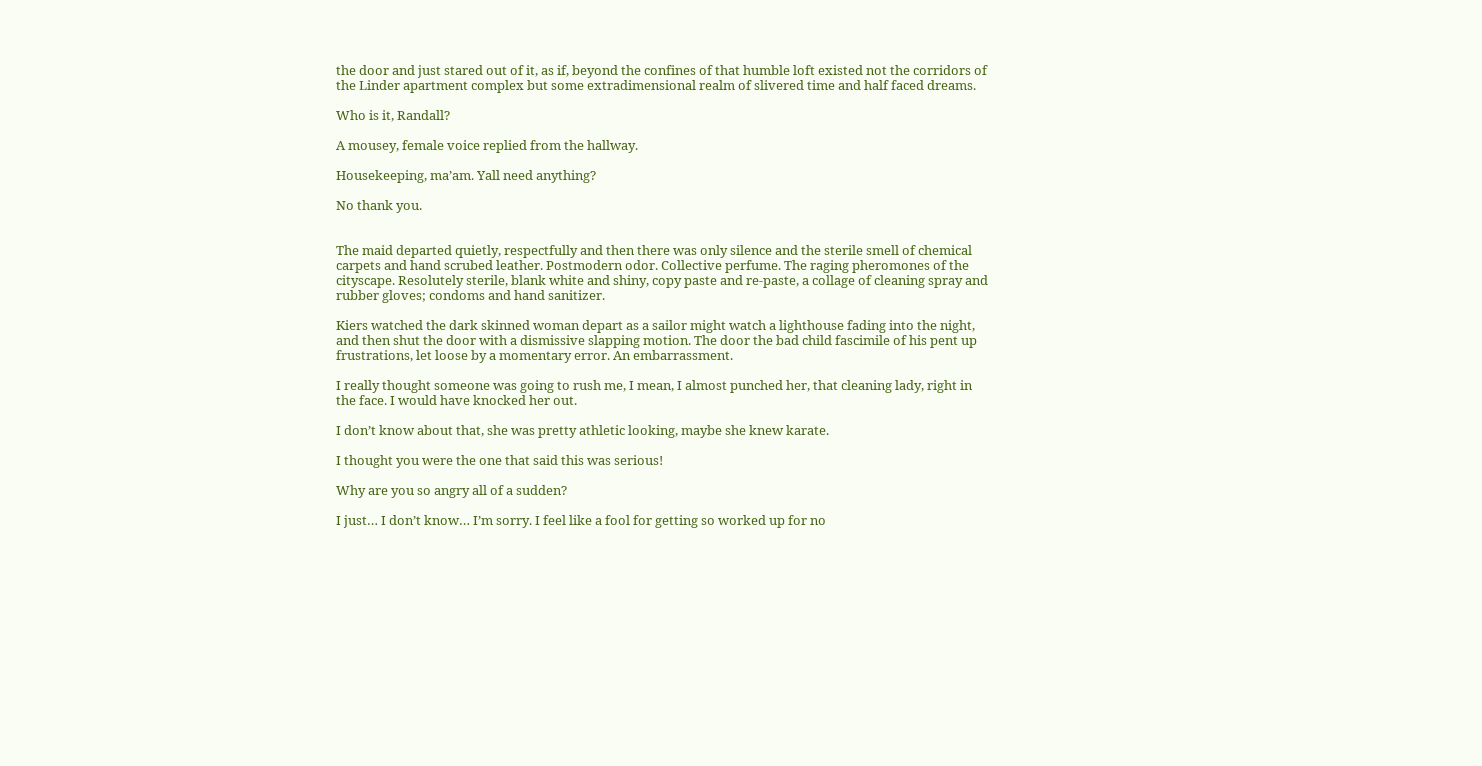the door and just stared out of it, as if, beyond the confines of that humble loft existed not the corridors of the Linder apartment complex but some extradimensional realm of slivered time and half faced dreams.

Who is it, Randall?

A mousey, female voice replied from the hallway.

Housekeeping, ma’am. Yall need anything?

No thank you.


The maid departed quietly, respectfully and then there was only silence and the sterile smell of chemical carpets and hand scrubed leather. Postmodern odor. Collective perfume. The raging pheromones of the cityscape. Resolutely sterile, blank white and shiny, copy paste and re-paste, a collage of cleaning spray and rubber gloves; condoms and hand sanitizer.

Kiers watched the dark skinned woman depart as a sailor might watch a lighthouse fading into the night, and then shut the door with a dismissive slapping motion. The door the bad child fascimile of his pent up frustrations, let loose by a momentary error. An embarrassment.

I really thought someone was going to rush me, I mean, I almost punched her, that cleaning lady, right in the face. I would have knocked her out.

I don’t know about that, she was pretty athletic looking, maybe she knew karate.

I thought you were the one that said this was serious!

Why are you so angry all of a sudden?

I just… I don’t know… I’m sorry. I feel like a fool for getting so worked up for no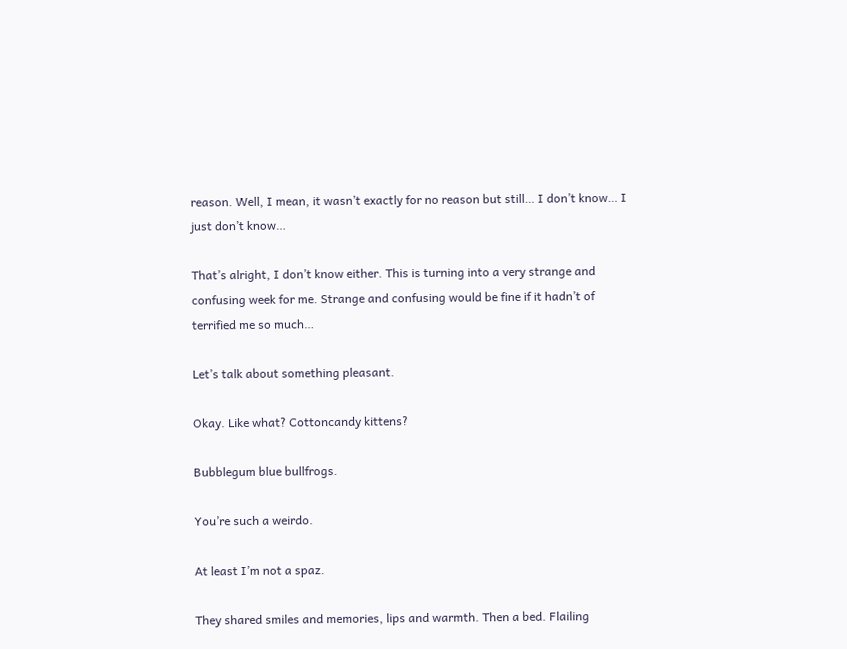reason. Well, I mean, it wasn’t exactly for no reason but still… I don’t know… I just don’t know…

That’s alright, I don’t know either. This is turning into a very strange and confusing week for me. Strange and confusing would be fine if it hadn’t of terrified me so much…

Let’s talk about something pleasant.

Okay. Like what? Cottoncandy kittens?

Bubblegum blue bullfrogs.

You’re such a weirdo.

At least I’m not a spaz.

They shared smiles and memories, lips and warmth. Then a bed. Flailing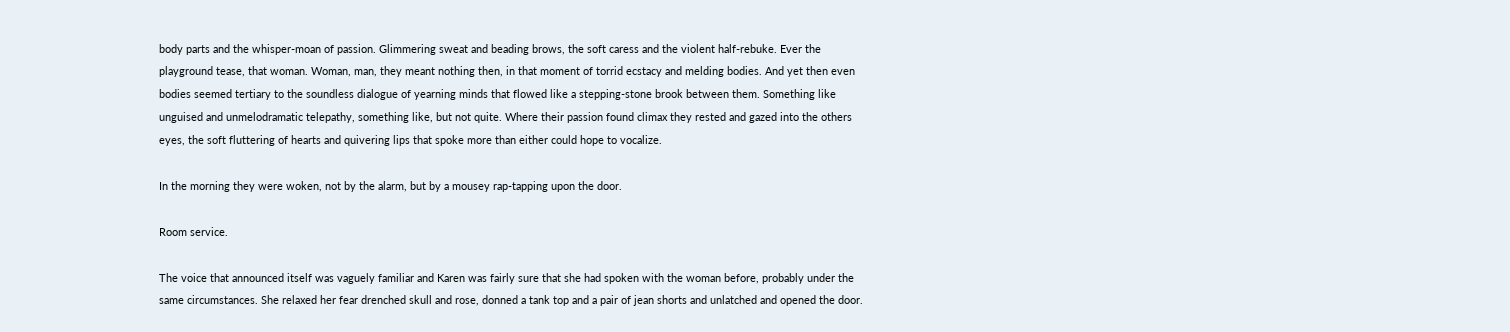body parts and the whisper-moan of passion. Glimmering sweat and beading brows, the soft caress and the violent half-rebuke. Ever the playground tease, that woman. Woman, man, they meant nothing then, in that moment of torrid ecstacy and melding bodies. And yet then even bodies seemed tertiary to the soundless dialogue of yearning minds that flowed like a stepping-stone brook between them. Something like unguised and unmelodramatic telepathy, something like, but not quite. Where their passion found climax they rested and gazed into the others eyes, the soft fluttering of hearts and quivering lips that spoke more than either could hope to vocalize.

In the morning they were woken, not by the alarm, but by a mousey rap-tapping upon the door.

Room service.

The voice that announced itself was vaguely familiar and Karen was fairly sure that she had spoken with the woman before, probably under the same circumstances. She relaxed her fear drenched skull and rose, donned a tank top and a pair of jean shorts and unlatched and opened the door.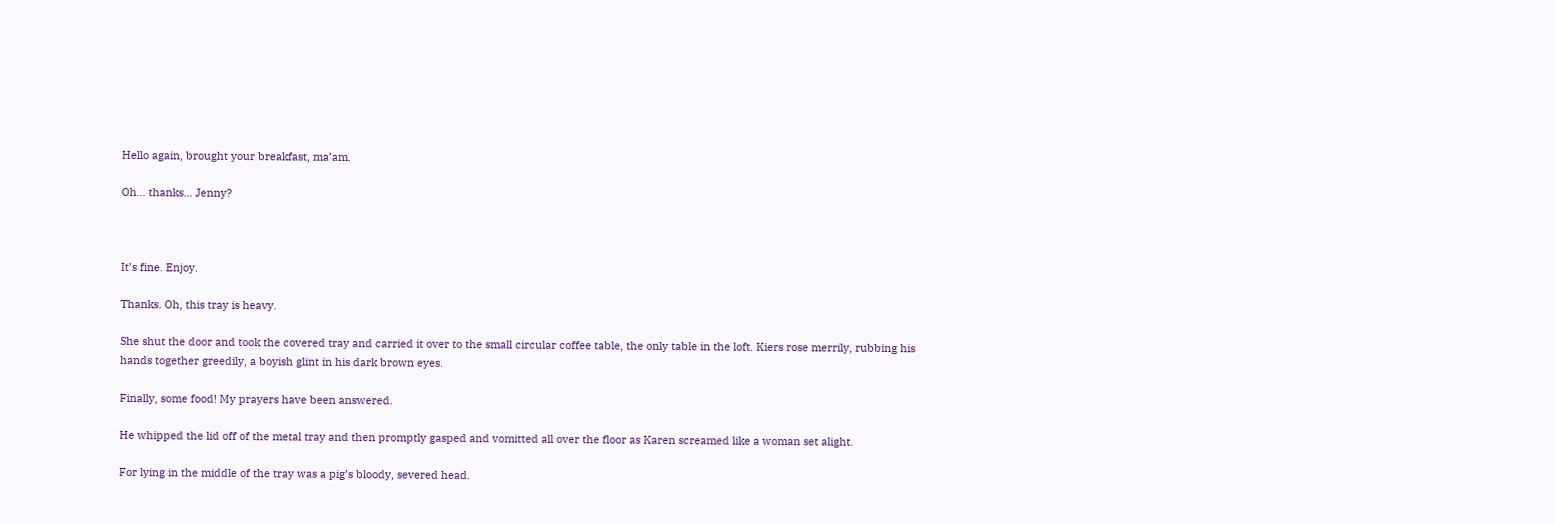Hello again, brought your breakfast, ma’am.

Oh… thanks… Jenny?



It’s fine. Enjoy.

Thanks. Oh, this tray is heavy.

She shut the door and took the covered tray and carried it over to the small circular coffee table, the only table in the loft. Kiers rose merrily, rubbing his hands together greedily, a boyish glint in his dark brown eyes.

Finally, some food! My prayers have been answered.

He whipped the lid off of the metal tray and then promptly gasped and vomitted all over the floor as Karen screamed like a woman set alight.

For lying in the middle of the tray was a pig’s bloody, severed head.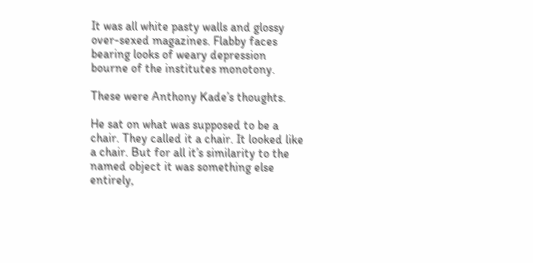It was all white pasty walls and glossy over-sexed magazines. Flabby faces bearing looks of weary depression bourne of the institutes monotony.

These were Anthony Kade’s thoughts.

He sat on what was supposed to be a chair. They called it a chair. It looked like a chair. But for all it’s similarity to the named object it was something else entirely,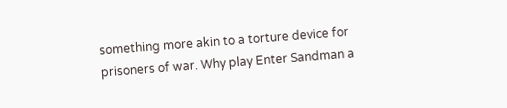something more akin to a torture device for prisoners of war. Why play Enter Sandman a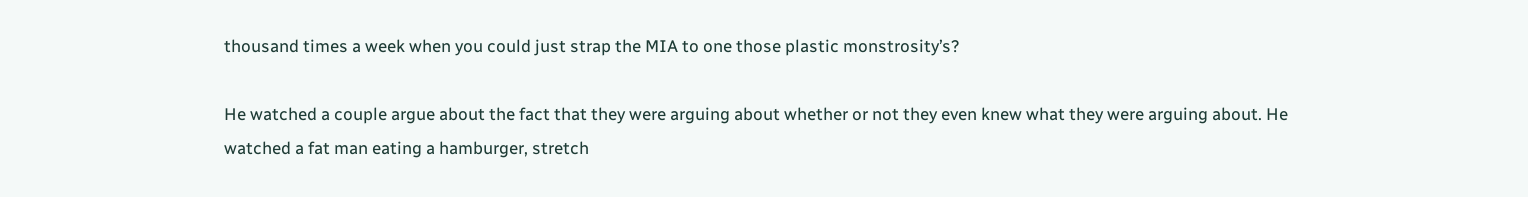thousand times a week when you could just strap the MIA to one those plastic monstrosity’s?

He watched a couple argue about the fact that they were arguing about whether or not they even knew what they were arguing about. He watched a fat man eating a hamburger, stretch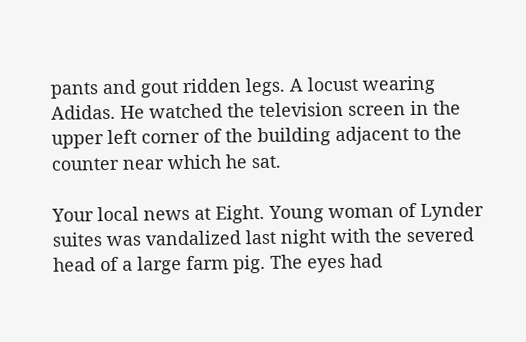pants and gout ridden legs. A locust wearing Adidas. He watched the television screen in the upper left corner of the building adjacent to the counter near which he sat.

Your local news at Eight. Young woman of Lynder suites was vandalized last night with the severed head of a large farm pig. The eyes had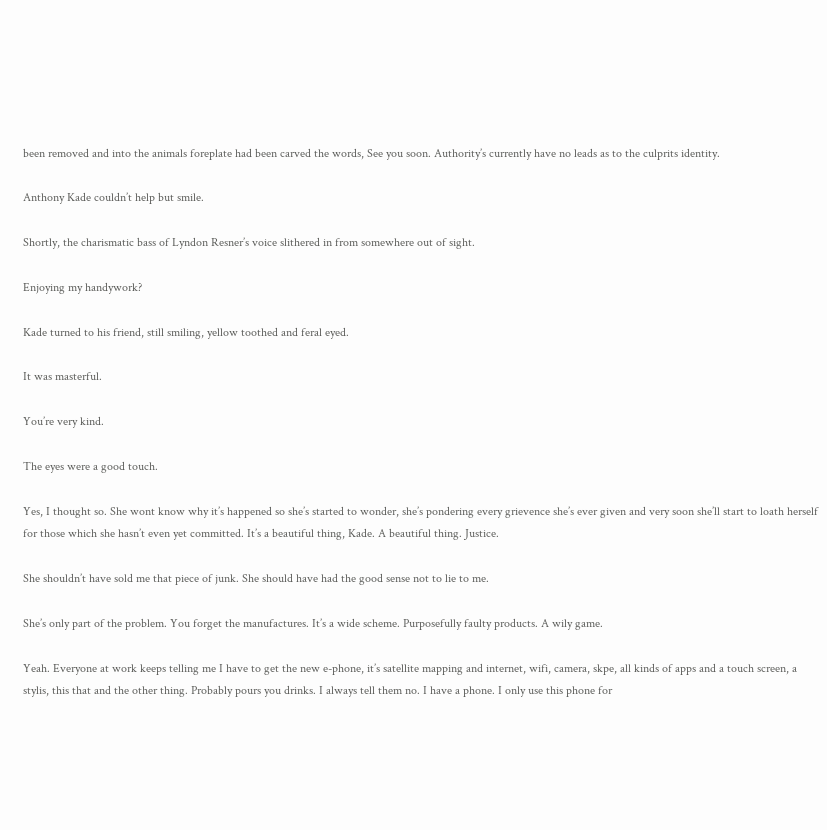been removed and into the animals foreplate had been carved the words, See you soon. Authority’s currently have no leads as to the culprits identity.

Anthony Kade couldn’t help but smile.

Shortly, the charismatic bass of Lyndon Resner’s voice slithered in from somewhere out of sight.

Enjoying my handywork?

Kade turned to his friend, still smiling, yellow toothed and feral eyed.

It was masterful.

You’re very kind.

The eyes were a good touch.

Yes, I thought so. She wont know why it’s happened so she’s started to wonder, she’s pondering every grievence she’s ever given and very soon she’ll start to loath herself for those which she hasn’t even yet committed. It’s a beautiful thing, Kade. A beautiful thing. Justice.

She shouldn’t have sold me that piece of junk. She should have had the good sense not to lie to me.

She’s only part of the problem. You forget the manufactures. It’s a wide scheme. Purposefully faulty products. A wily game.

Yeah. Everyone at work keeps telling me I have to get the new e-phone, it’s satellite mapping and internet, wifi, camera, skpe, all kinds of apps and a touch screen, a stylis, this that and the other thing. Probably pours you drinks. I always tell them no. I have a phone. I only use this phone for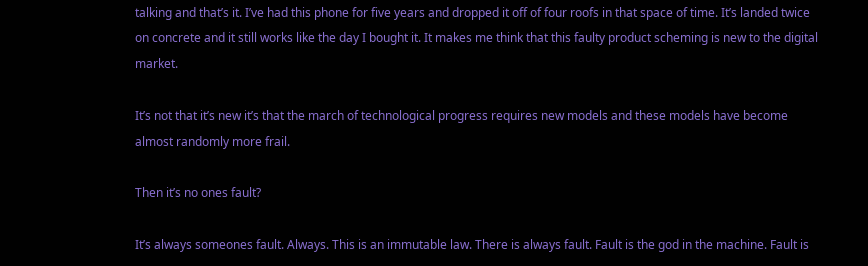talking and that’s it. I’ve had this phone for five years and dropped it off of four roofs in that space of time. It’s landed twice on concrete and it still works like the day I bought it. It makes me think that this faulty product scheming is new to the digital market.

It’s not that it’s new it’s that the march of technological progress requires new models and these models have become almost randomly more frail.

Then it’s no ones fault?

It’s always someones fault. Always. This is an immutable law. There is always fault. Fault is the god in the machine. Fault is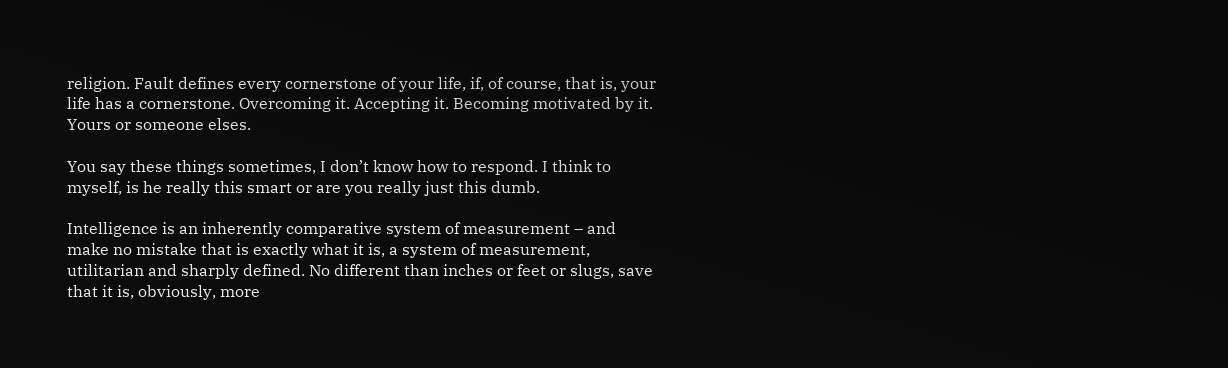religion. Fault defines every cornerstone of your life, if, of course, that is, your life has a cornerstone. Overcoming it. Accepting it. Becoming motivated by it. Yours or someone elses.

You say these things sometimes, I don’t know how to respond. I think to myself, is he really this smart or are you really just this dumb.

Intelligence is an inherently comparative system of measurement – and make no mistake that is exactly what it is, a system of measurement, utilitarian and sharply defined. No different than inches or feet or slugs, save that it is, obviously, more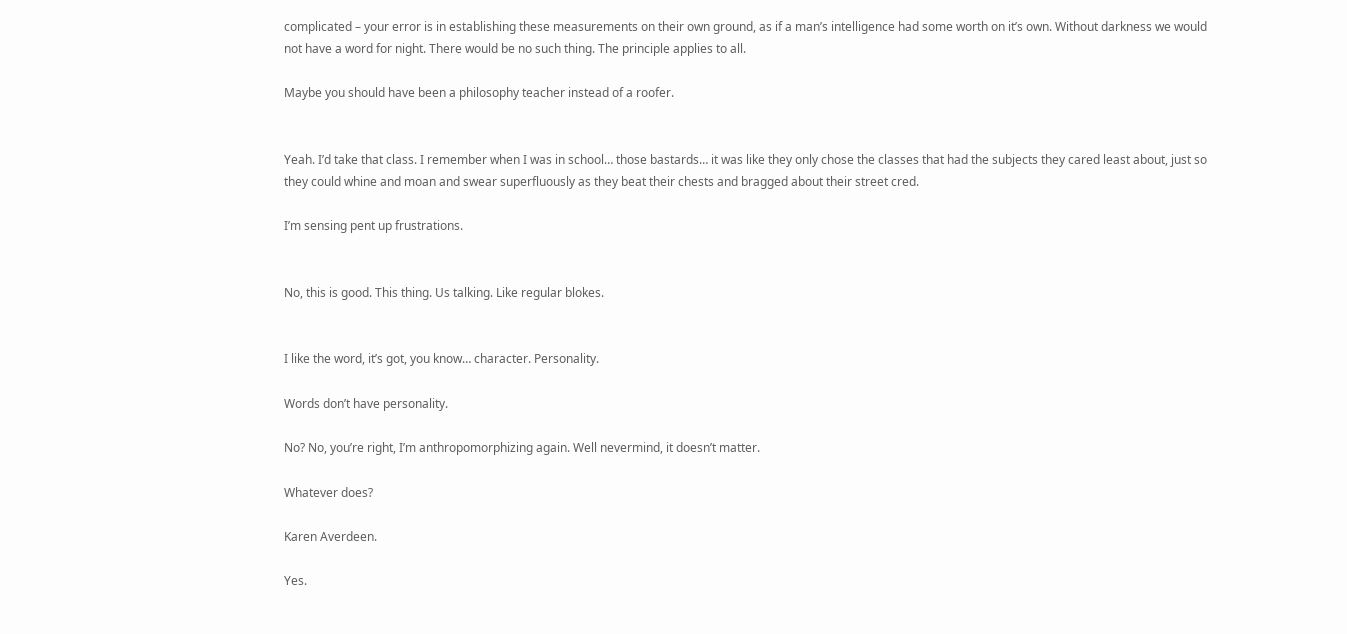complicated – your error is in establishing these measurements on their own ground, as if a man’s intelligence had some worth on it’s own. Without darkness we would not have a word for night. There would be no such thing. The principle applies to all.

Maybe you should have been a philosophy teacher instead of a roofer.


Yeah. I’d take that class. I remember when I was in school… those bastards… it was like they only chose the classes that had the subjects they cared least about, just so they could whine and moan and swear superfluously as they beat their chests and bragged about their street cred.

I’m sensing pent up frustrations.


No, this is good. This thing. Us talking. Like regular blokes.


I like the word, it’s got, you know… character. Personality.

Words don’t have personality.

No? No, you’re right, I’m anthropomorphizing again. Well nevermind, it doesn’t matter.

Whatever does?

Karen Averdeen.

Yes.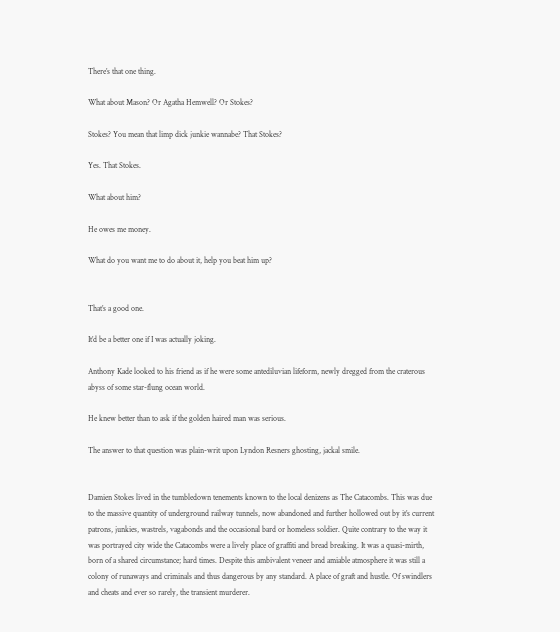There’s that one thing.

What about Mason? Or Agatha Hemwell? Or Stokes?

Stokes? You mean that limp dick junkie wannabe? That Stokes?

Yes. That Stokes.

What about him?

He owes me money.

What do you want me to do about it, help you beat him up?


That’s a good one.

It’d be a better one if I was actually joking.

Anthony Kade looked to his friend as if he were some antediluvian lifeform, newly dregged from the craterous abyss of some star-flung ocean world.

He knew better than to ask if the golden haired man was serious.

The answer to that question was plain-writ upon Lyndon Resners ghosting, jackal smile.


Damien Stokes lived in the tumbledown tenements known to the local denizens as The Catacombs. This was due to the massive quantity of underground railway tunnels, now abandoned and further hollowed out by it’s current patrons, junkies, wastrels, vagabonds and the occasional bard or homeless soldier. Quite contrary to the way it was portrayed city wide the Catacombs were a lively place of graffiti and bread breaking. It was a quasi-mirth, born of a shared circumstance; hard times. Despite this ambivalent veneer and amiable atmosphere it was still a colony of runaways and criminals and thus dangerous by any standard. A place of graft and hustle. Of swindlers and cheats and ever so rarely, the transient murderer.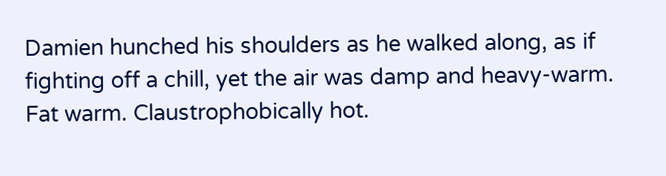Damien hunched his shoulders as he walked along, as if fighting off a chill, yet the air was damp and heavy-warm. Fat warm. Claustrophobically hot.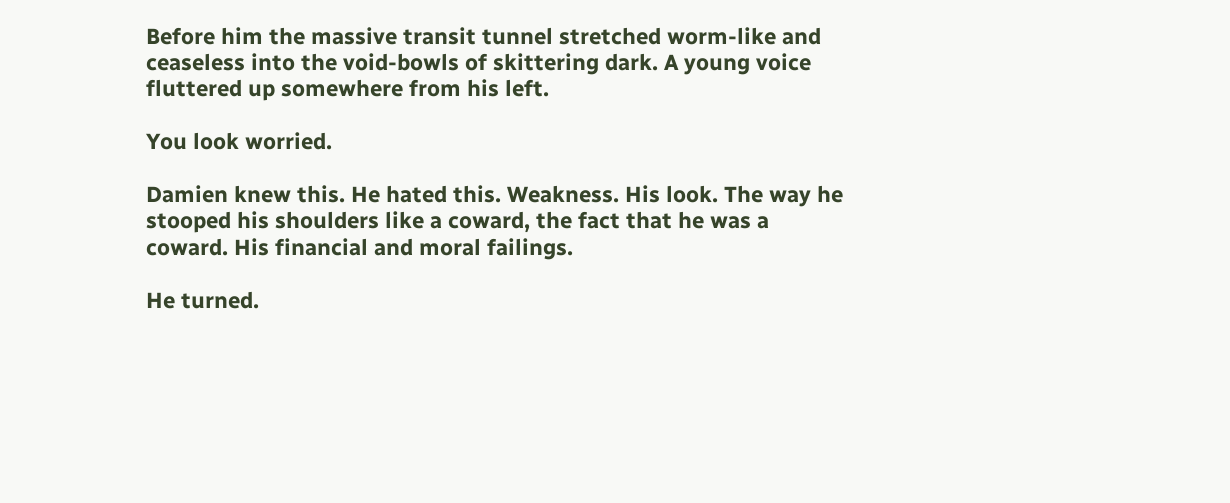Before him the massive transit tunnel stretched worm-like and ceaseless into the void-bowls of skittering dark. A young voice fluttered up somewhere from his left.

You look worried.

Damien knew this. He hated this. Weakness. His look. The way he stooped his shoulders like a coward, the fact that he was a coward. His financial and moral failings.

He turned.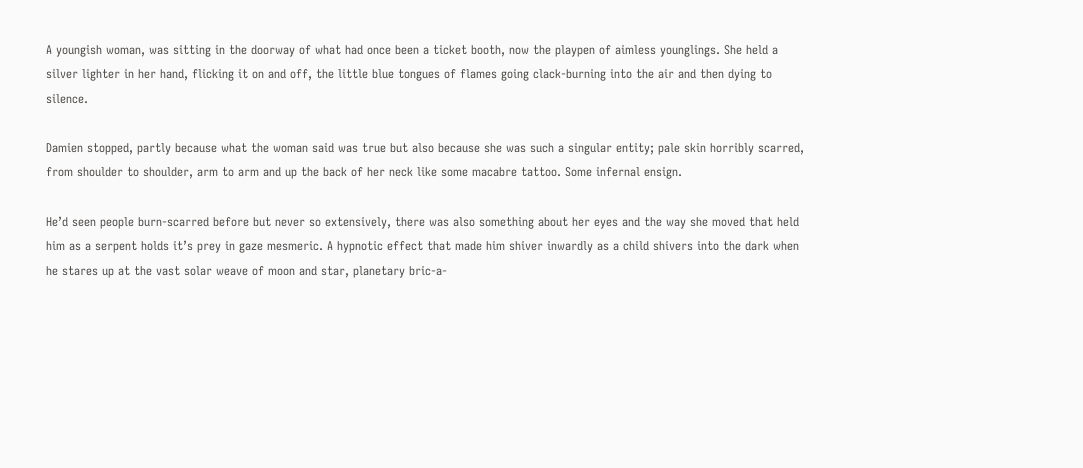A youngish woman, was sitting in the doorway of what had once been a ticket booth, now the playpen of aimless younglings. She held a silver lighter in her hand, flicking it on and off, the little blue tongues of flames going clack-burning into the air and then dying to silence.

Damien stopped, partly because what the woman said was true but also because she was such a singular entity; pale skin horribly scarred, from shoulder to shoulder, arm to arm and up the back of her neck like some macabre tattoo. Some infernal ensign.

He’d seen people burn-scarred before but never so extensively, there was also something about her eyes and the way she moved that held him as a serpent holds it’s prey in gaze mesmeric. A hypnotic effect that made him shiver inwardly as a child shivers into the dark when he stares up at the vast solar weave of moon and star, planetary bric-a-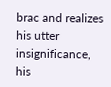brac and realizes his utter insignificance, his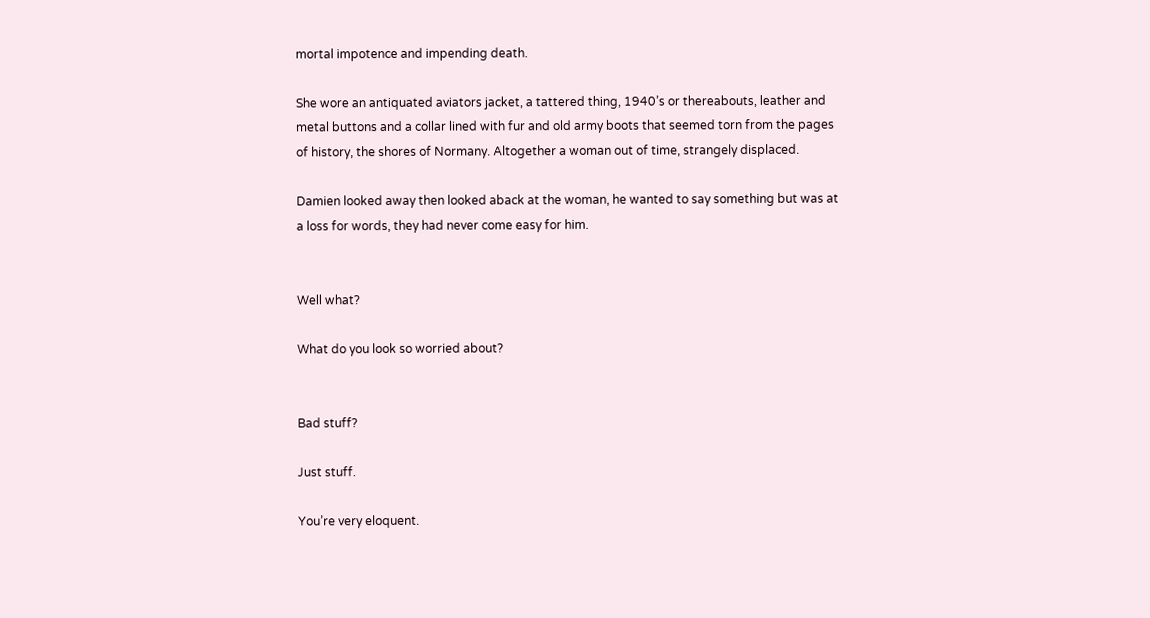mortal impotence and impending death.

She wore an antiquated aviators jacket, a tattered thing, 1940’s or thereabouts, leather and metal buttons and a collar lined with fur and old army boots that seemed torn from the pages of history, the shores of Normany. Altogether a woman out of time, strangely displaced.

Damien looked away then looked aback at the woman, he wanted to say something but was at a loss for words, they had never come easy for him.


Well what?

What do you look so worried about?


Bad stuff?

Just stuff.

You’re very eloquent.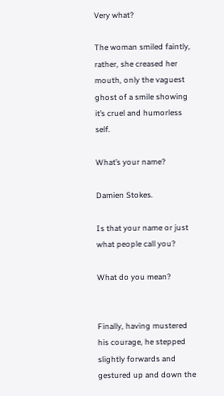Very what?

The woman smiled faintly, rather, she creased her mouth, only the vaguest ghost of a smile showing it’s cruel and humorless self.

What’s your name?

Damien Stokes.

Is that your name or just what people call you?

What do you mean?


Finally, having mustered his courage, he stepped slightly forwards and gestured up and down the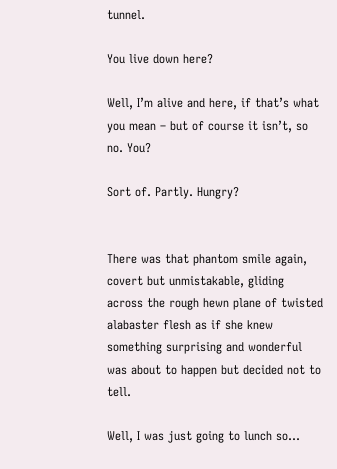tunnel.

You live down here?

Well, I’m alive and here, if that’s what you mean – but of course it isn’t, so no. You?

Sort of. Partly. Hungry?


There was that phantom smile again, covert but unmistakable, gliding across the rough hewn plane of twisted alabaster flesh as if she knew something surprising and wonderful was about to happen but decided not to tell.

Well, I was just going to lunch so…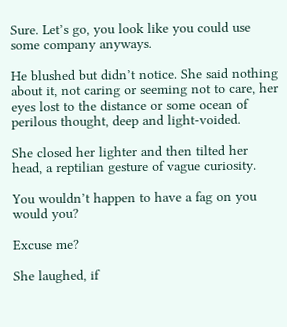Sure. Let’s go, you look like you could use some company anyways.

He blushed but didn’t notice. She said nothing about it, not caring or seeming not to care, her eyes lost to the distance or some ocean of perilous thought, deep and light-voided.

She closed her lighter and then tilted her head, a reptilian gesture of vague curiosity.

You wouldn’t happen to have a fag on you would you?

Excuse me?

She laughed, if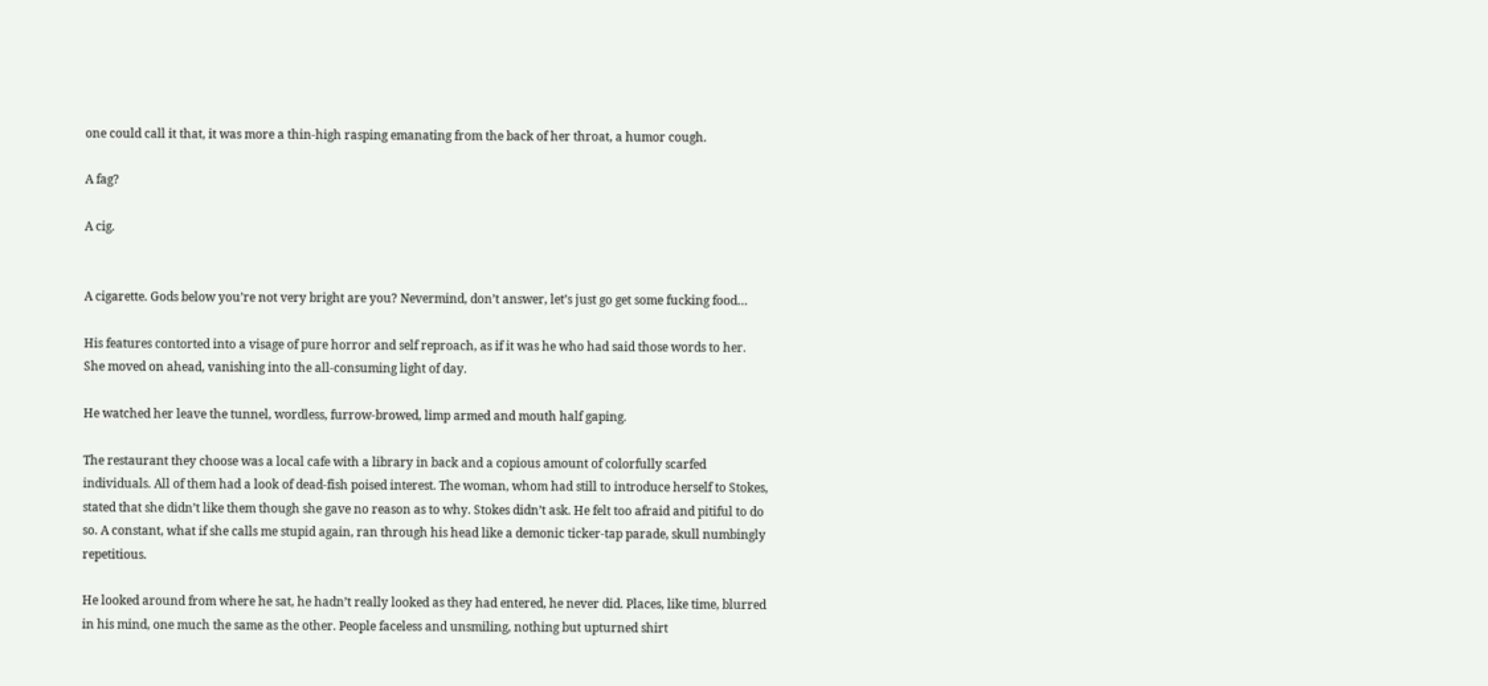one could call it that, it was more a thin-high rasping emanating from the back of her throat, a humor cough.

A fag?

A cig.


A cigarette. Gods below you’re not very bright are you? Nevermind, don’t answer, let’s just go get some fucking food…

His features contorted into a visage of pure horror and self reproach, as if it was he who had said those words to her. She moved on ahead, vanishing into the all-consuming light of day.

He watched her leave the tunnel, wordless, furrow-browed, limp armed and mouth half gaping.

The restaurant they choose was a local cafe with a library in back and a copious amount of colorfully scarfed individuals. All of them had a look of dead-fish poised interest. The woman, whom had still to introduce herself to Stokes, stated that she didn’t like them though she gave no reason as to why. Stokes didn’t ask. He felt too afraid and pitiful to do so. A constant, what if she calls me stupid again, ran through his head like a demonic ticker-tap parade, skull numbingly repetitious.

He looked around from where he sat, he hadn’t really looked as they had entered, he never did. Places, like time, blurred in his mind, one much the same as the other. People faceless and unsmiling, nothing but upturned shirt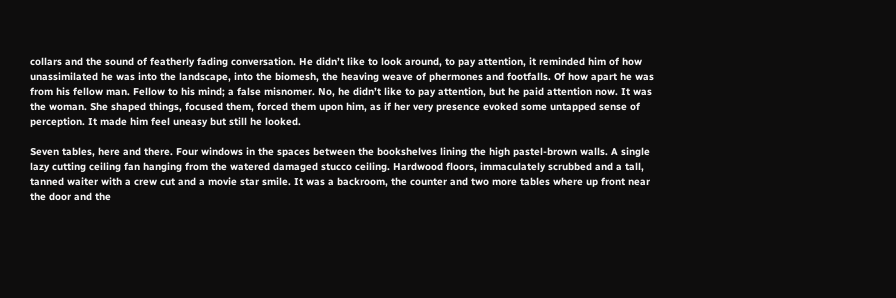collars and the sound of featherly fading conversation. He didn’t like to look around, to pay attention, it reminded him of how unassimilated he was into the landscape, into the biomesh, the heaving weave of phermones and footfalls. Of how apart he was from his fellow man. Fellow to his mind; a false misnomer. No, he didn’t like to pay attention, but he paid attention now. It was the woman. She shaped things, focused them, forced them upon him, as if her very presence evoked some untapped sense of perception. It made him feel uneasy but still he looked.

Seven tables, here and there. Four windows in the spaces between the bookshelves lining the high pastel-brown walls. A single lazy cutting ceiling fan hanging from the watered damaged stucco ceiling. Hardwood floors, immaculately scrubbed and a tall, tanned waiter with a crew cut and a movie star smile. It was a backroom, the counter and two more tables where up front near the door and the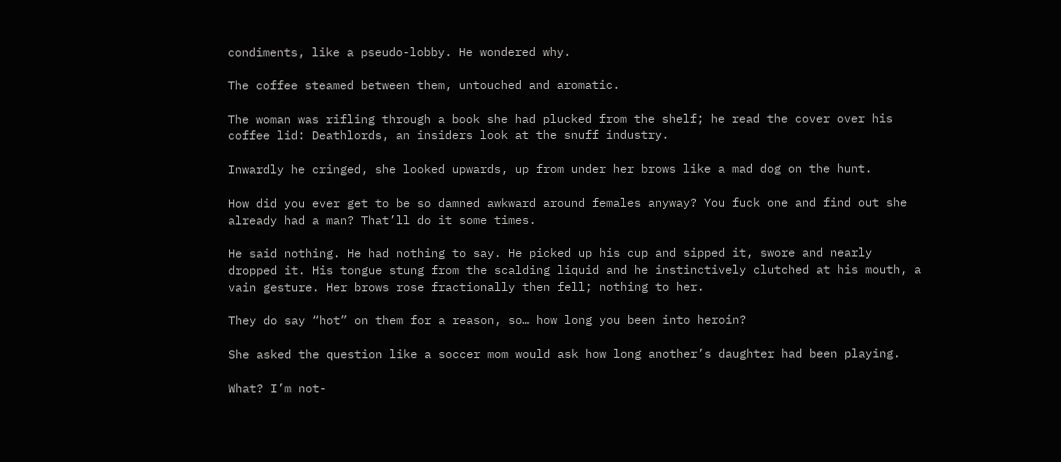condiments, like a pseudo-lobby. He wondered why.

The coffee steamed between them, untouched and aromatic.

The woman was rifling through a book she had plucked from the shelf; he read the cover over his coffee lid: Deathlords, an insiders look at the snuff industry.

Inwardly he cringed, she looked upwards, up from under her brows like a mad dog on the hunt.

How did you ever get to be so damned awkward around females anyway? You fuck one and find out she already had a man? That’ll do it some times.

He said nothing. He had nothing to say. He picked up his cup and sipped it, swore and nearly dropped it. His tongue stung from the scalding liquid and he instinctively clutched at his mouth, a vain gesture. Her brows rose fractionally then fell; nothing to her.

They do say “hot” on them for a reason, so… how long you been into heroin?

She asked the question like a soccer mom would ask how long another’s daughter had been playing.

What? I’m not-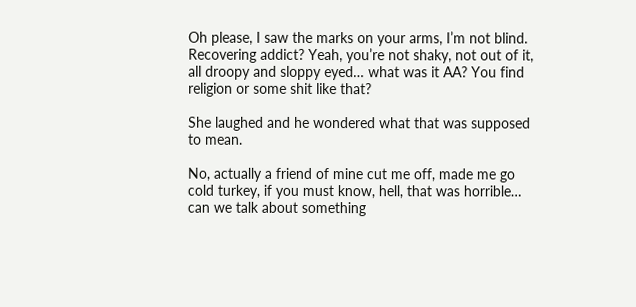Oh please, I saw the marks on your arms, I’m not blind. Recovering addict? Yeah, you’re not shaky, not out of it, all droopy and sloppy eyed… what was it AA? You find religion or some shit like that?

She laughed and he wondered what that was supposed to mean.

No, actually a friend of mine cut me off, made me go cold turkey, if you must know, hell, that was horrible… can we talk about something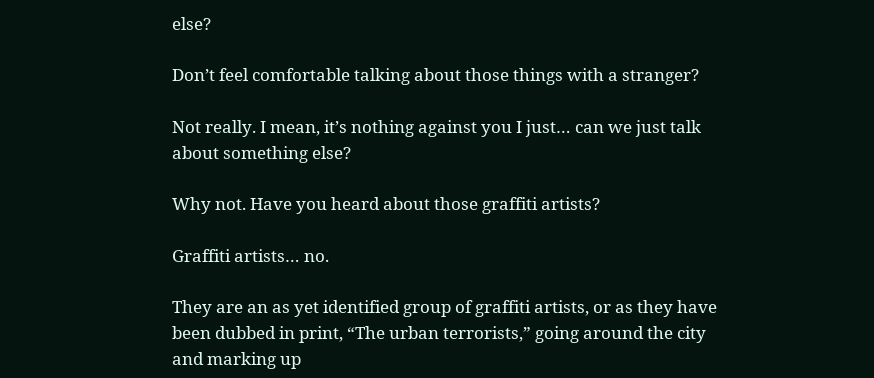else?

Don’t feel comfortable talking about those things with a stranger?

Not really. I mean, it’s nothing against you I just… can we just talk about something else?

Why not. Have you heard about those graffiti artists?

Graffiti artists… no.

They are an as yet identified group of graffiti artists, or as they have been dubbed in print, “The urban terrorists,” going around the city and marking up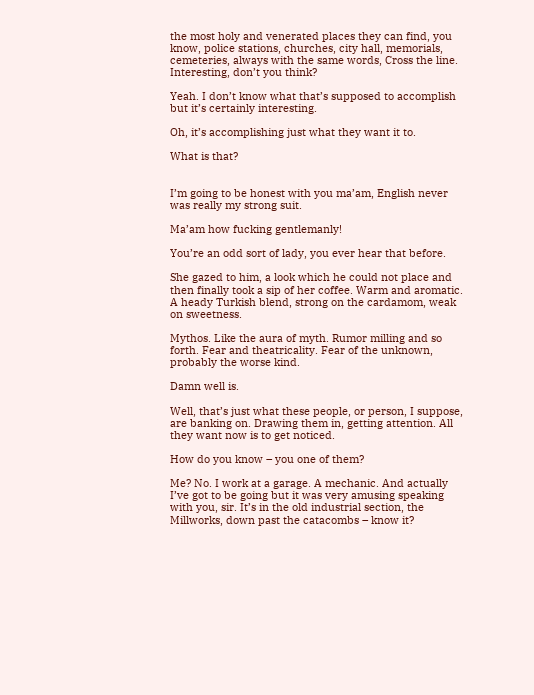the most holy and venerated places they can find, you know, police stations, churches, city hall, memorials, cemeteries, always with the same words, Cross the line. Interesting, don’t you think?

Yeah. I don’t know what that’s supposed to accomplish but it’s certainly interesting.

Oh, it’s accomplishing just what they want it to.

What is that?


I’m going to be honest with you ma’am, English never was really my strong suit.

Ma’am how fucking gentlemanly!

You’re an odd sort of lady, you ever hear that before.

She gazed to him, a look which he could not place and then finally took a sip of her coffee. Warm and aromatic. A heady Turkish blend, strong on the cardamom, weak on sweetness.

Mythos. Like the aura of myth. Rumor milling and so forth. Fear and theatricality. Fear of the unknown, probably the worse kind.

Damn well is.

Well, that’s just what these people, or person, I suppose, are banking on. Drawing them in, getting attention. All they want now is to get noticed.

How do you know – you one of them?

Me? No. I work at a garage. A mechanic. And actually I’ve got to be going but it was very amusing speaking with you, sir. It’s in the old industrial section, the Millworks, down past the catacombs – know it?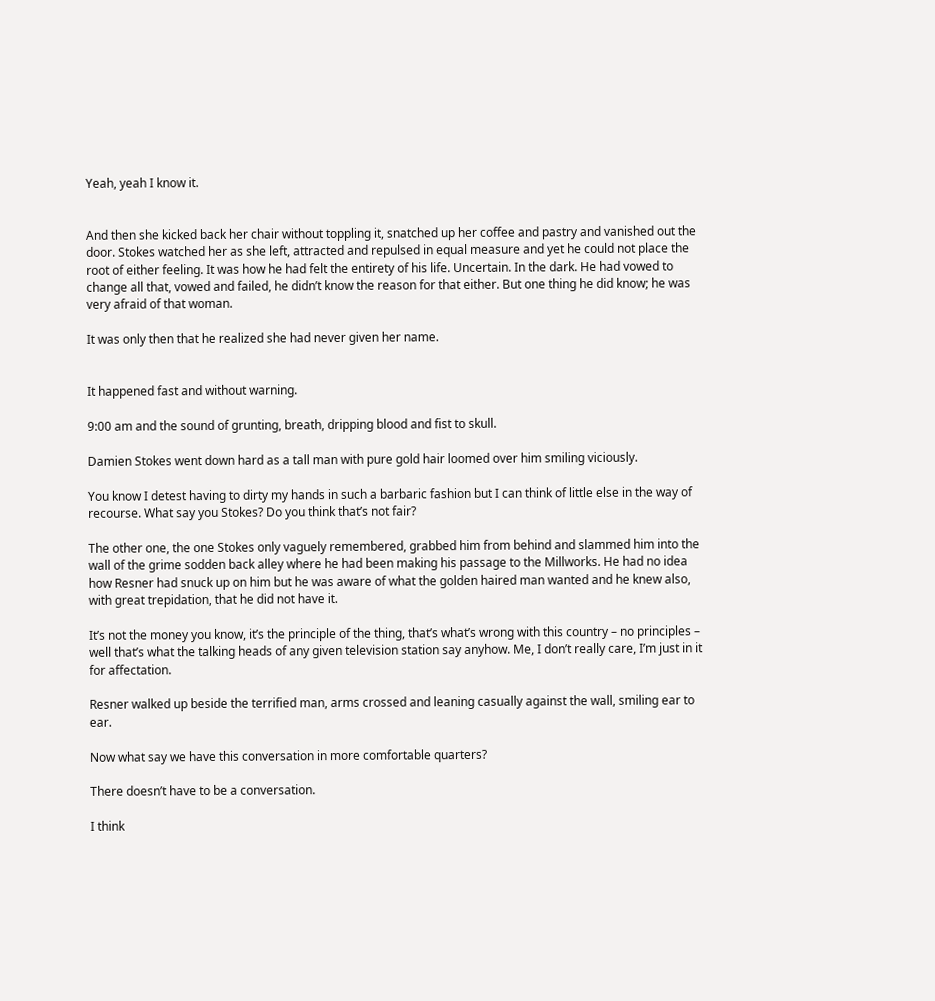Yeah, yeah I know it.


And then she kicked back her chair without toppling it, snatched up her coffee and pastry and vanished out the door. Stokes watched her as she left, attracted and repulsed in equal measure and yet he could not place the root of either feeling. It was how he had felt the entirety of his life. Uncertain. In the dark. He had vowed to change all that, vowed and failed, he didn’t know the reason for that either. But one thing he did know; he was very afraid of that woman.

It was only then that he realized she had never given her name.


It happened fast and without warning.

9:00 am and the sound of grunting, breath, dripping blood and fist to skull.

Damien Stokes went down hard as a tall man with pure gold hair loomed over him smiling viciously.

You know I detest having to dirty my hands in such a barbaric fashion but I can think of little else in the way of recourse. What say you Stokes? Do you think that’s not fair?

The other one, the one Stokes only vaguely remembered, grabbed him from behind and slammed him into the wall of the grime sodden back alley where he had been making his passage to the Millworks. He had no idea how Resner had snuck up on him but he was aware of what the golden haired man wanted and he knew also, with great trepidation, that he did not have it.

It’s not the money you know, it’s the principle of the thing, that’s what’s wrong with this country – no principles – well that’s what the talking heads of any given television station say anyhow. Me, I don’t really care, I’m just in it for affectation.

Resner walked up beside the terrified man, arms crossed and leaning casually against the wall, smiling ear to ear.

Now what say we have this conversation in more comfortable quarters?

There doesn’t have to be a conversation.

I think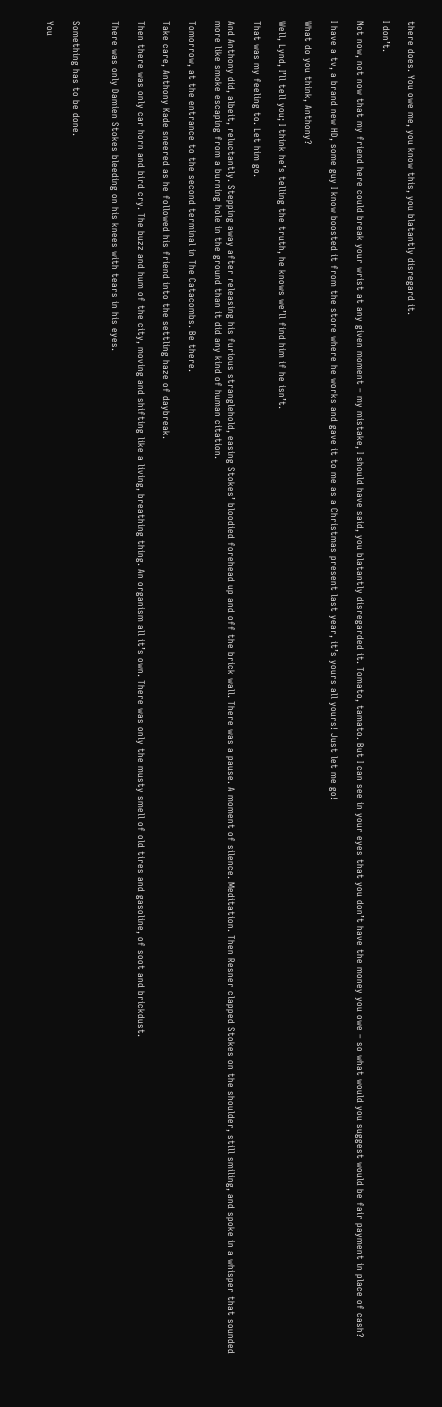there does. You owe me, you know this, you blatantly disregard it.

I don’t.

Not now, not now that my friend here could break your wrist at any given moment – my mistake, I should have said, you blatantly disregarded it. Tomato, tamato. But I can see in your eyes that you don’t have the money you owe – so what would you suggest would be fair payment in place of cash?

I have a tv, a brand new HD, some guy I know boosted it from the store where he works and gave it to me as a Christmas present last year, it’s yours all yours! Just let me go!

What do you think, Anthony?

Well, Lynd, I’ll tell you; I think he’s telling the truth, he knows we’ll find him if he isn’t.

That was my feeling to. Let him go.

And Anthony did, albeit, reluctantly. Stepping away after releasing his furious stranglehold, easing Stokes’ bloodied forehead up and off the brick wall. There was a pause. A moment of silence. Meditation. Then Resner clapped Stokes on the shoulder, still smiling, and spoke in a whisper that sounded more like smoke escaping from a burning hole in the ground than it did any kind of human citation.

Tomorrow, at the entrance to the second terminal in The Catacombs. Be there.

Take care, Anthony Kade sneered as he followed his friend into the settling haze of daybreak.

Then there was only car horn and bird cry. The buzz and hum of the city, moving and shifting like a living, breathing thing. An organism all it’s own. There was only the musty smell of old tires and gasoline, of soot and brickdust.

There was only Damien Stokes bleeding on his knees with tears in his eyes.


Something has to be done.

You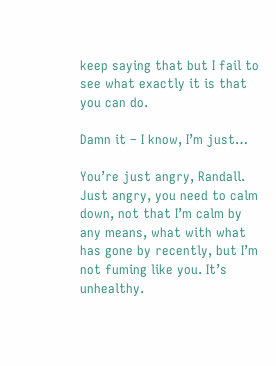keep saying that but I fail to see what exactly it is that you can do.

Damn it – I know, I’m just…

You’re just angry, Randall. Just angry, you need to calm down, not that I’m calm by any means, what with what has gone by recently, but I’m not fuming like you. It’s unhealthy.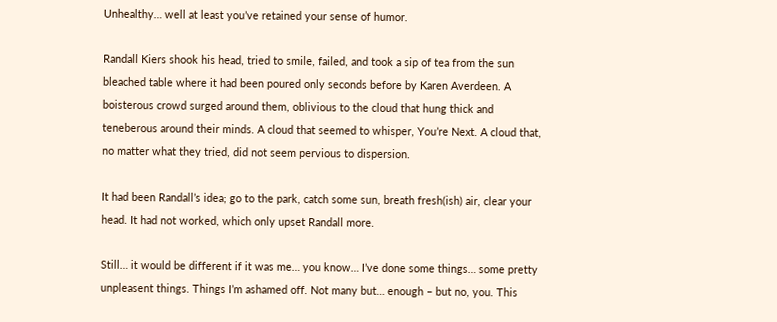Unhealthy… well at least you’ve retained your sense of humor.

Randall Kiers shook his head, tried to smile, failed, and took a sip of tea from the sun bleached table where it had been poured only seconds before by Karen Averdeen. A boisterous crowd surged around them, oblivious to the cloud that hung thick and teneberous around their minds. A cloud that seemed to whisper, You’re Next. A cloud that, no matter what they tried, did not seem pervious to dispersion.

It had been Randall’s idea; go to the park, catch some sun, breath fresh(ish) air, clear your head. It had not worked, which only upset Randall more.

Still… it would be different if it was me… you know… I’ve done some things… some pretty unpleasent things. Things I’m ashamed off. Not many but… enough – but no, you. This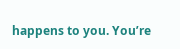happens to you. You’re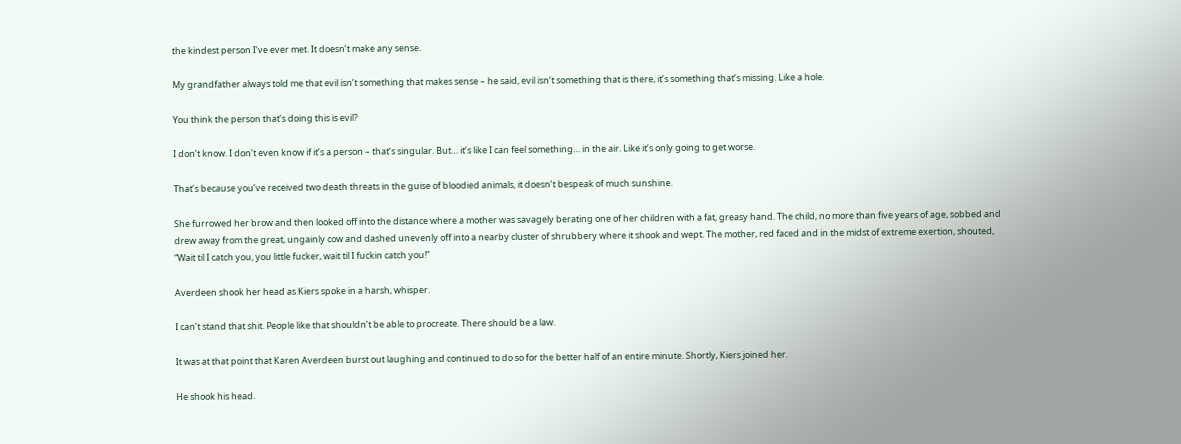the kindest person I’ve ever met. It doesn’t make any sense.

My grandfather always told me that evil isn’t something that makes sense – he said, evil isn’t something that is there, it’s something that’s missing. Like a hole.

You think the person that’s doing this is evil?

I don’t know. I don’t even know if it’s a person – that’s singular. But… it’s like I can feel something… in the air. Like it’s only going to get worse.

That’s because you’ve received two death threats in the guise of bloodied animals, it doesn’t bespeak of much sunshine.

She furrowed her brow and then looked off into the distance where a mother was savagely berating one of her children with a fat, greasy hand. The child, no more than five years of age, sobbed and drew away from the great, ungainly cow and dashed unevenly off into a nearby cluster of shrubbery where it shook and wept. The mother, red faced and in the midst of extreme exertion, shouted, “Wait til I catch you, you little fucker, wait til I fuckin catch you!”

Averdeen shook her head as Kiers spoke in a harsh, whisper.

I can’t stand that shit. People like that shouldn’t be able to procreate. There should be a law.

It was at that point that Karen Averdeen burst out laughing and continued to do so for the better half of an entire minute. Shortly, Kiers joined her.

He shook his head.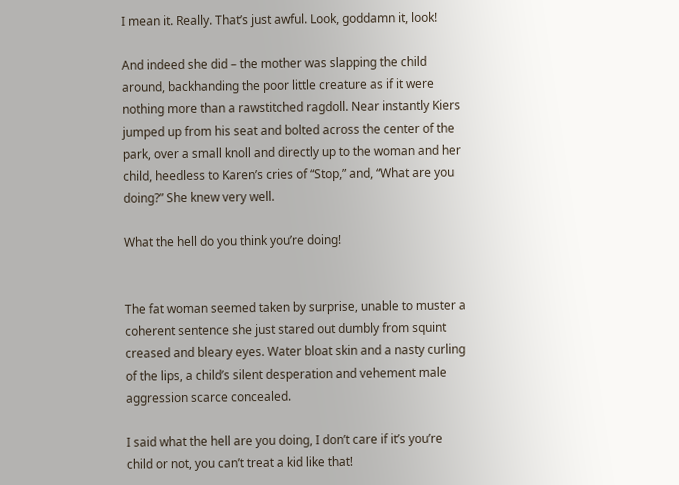I mean it. Really. That’s just awful. Look, goddamn it, look!

And indeed she did – the mother was slapping the child around, backhanding the poor little creature as if it were nothing more than a rawstitched ragdoll. Near instantly Kiers jumped up from his seat and bolted across the center of the park, over a small knoll and directly up to the woman and her child, heedless to Karen’s cries of “Stop,” and, “What are you doing?” She knew very well.

What the hell do you think you’re doing!


The fat woman seemed taken by surprise, unable to muster a coherent sentence she just stared out dumbly from squint creased and bleary eyes. Water bloat skin and a nasty curling of the lips, a child’s silent desperation and vehement male aggression scarce concealed.

I said what the hell are you doing, I don’t care if it’s you’re child or not, you can’t treat a kid like that!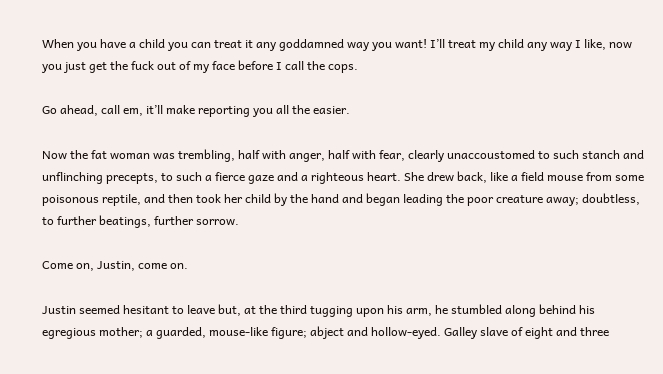When you have a child you can treat it any goddamned way you want! I’ll treat my child any way I like, now you just get the fuck out of my face before I call the cops.

Go ahead, call em, it’ll make reporting you all the easier.

Now the fat woman was trembling, half with anger, half with fear, clearly unaccoustomed to such stanch and unflinching precepts, to such a fierce gaze and a righteous heart. She drew back, like a field mouse from some poisonous reptile, and then took her child by the hand and began leading the poor creature away; doubtless, to further beatings, further sorrow.

Come on, Justin, come on.

Justin seemed hesitant to leave but, at the third tugging upon his arm, he stumbled along behind his egregious mother; a guarded, mouse-like figure; abject and hollow-eyed. Galley slave of eight and three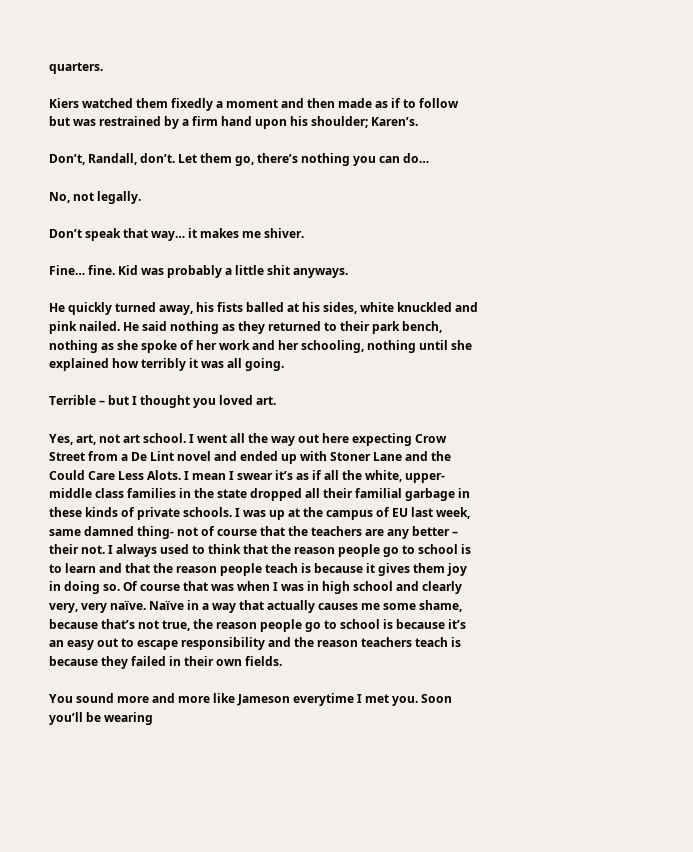quarters.

Kiers watched them fixedly a moment and then made as if to follow but was restrained by a firm hand upon his shoulder; Karen’s.

Don’t, Randall, don’t. Let them go, there’s nothing you can do…

No, not legally.

Don’t speak that way… it makes me shiver.

Fine… fine. Kid was probably a little shit anyways.

He quickly turned away, his fists balled at his sides, white knuckled and pink nailed. He said nothing as they returned to their park bench, nothing as she spoke of her work and her schooling, nothing until she explained how terribly it was all going.

Terrible – but I thought you loved art.

Yes, art, not art school. I went all the way out here expecting Crow Street from a De Lint novel and ended up with Stoner Lane and the Could Care Less Alots. I mean I swear it’s as if all the white, upper-middle class families in the state dropped all their familial garbage in these kinds of private schools. I was up at the campus of EU last week, same damned thing- not of course that the teachers are any better – their not. I always used to think that the reason people go to school is to learn and that the reason people teach is because it gives them joy in doing so. Of course that was when I was in high school and clearly very, very naïve. Naïve in a way that actually causes me some shame, because that’s not true, the reason people go to school is because it’s an easy out to escape responsibility and the reason teachers teach is because they failed in their own fields.

You sound more and more like Jameson everytime I met you. Soon you’ll be wearing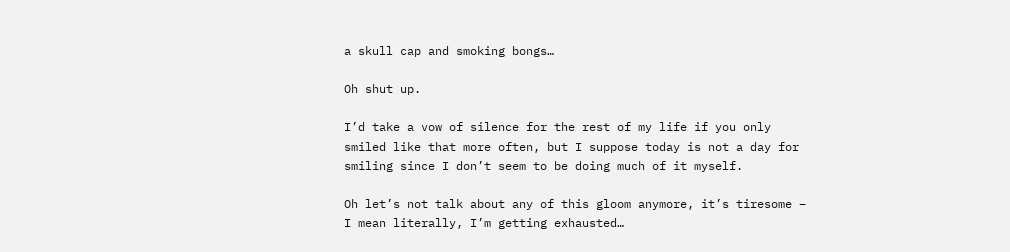a skull cap and smoking bongs…

Oh shut up.

I’d take a vow of silence for the rest of my life if you only smiled like that more often, but I suppose today is not a day for smiling since I don’t seem to be doing much of it myself.

Oh let’s not talk about any of this gloom anymore, it’s tiresome – I mean literally, I’m getting exhausted…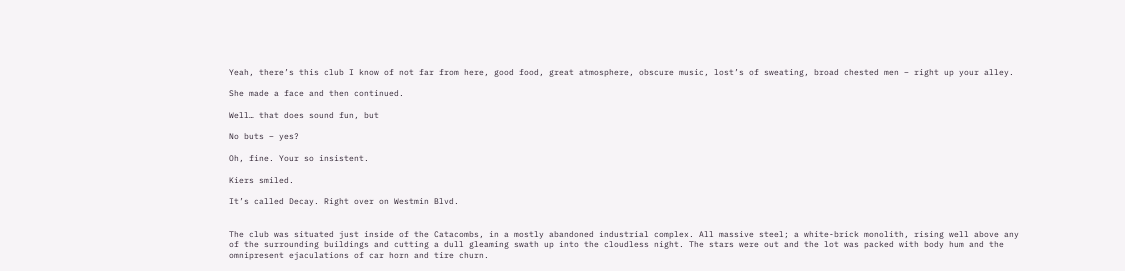Yeah, there’s this club I know of not far from here, good food, great atmosphere, obscure music, lost’s of sweating, broad chested men – right up your alley.

She made a face and then continued.

Well… that does sound fun, but

No buts – yes?

Oh, fine. Your so insistent.

Kiers smiled.

It’s called Decay. Right over on Westmin Blvd.


The club was situated just inside of the Catacombs, in a mostly abandoned industrial complex. All massive steel; a white-brick monolith, rising well above any of the surrounding buildings and cutting a dull gleaming swath up into the cloudless night. The stars were out and the lot was packed with body hum and the omnipresent ejaculations of car horn and tire churn.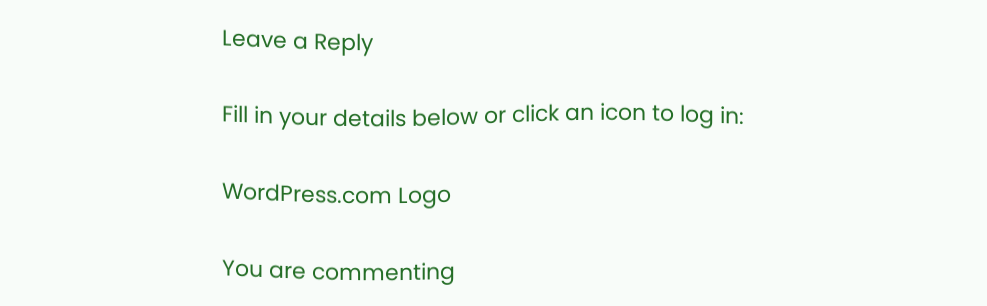Leave a Reply

Fill in your details below or click an icon to log in:

WordPress.com Logo

You are commenting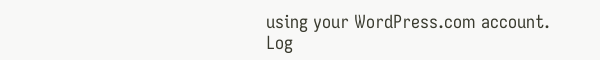using your WordPress.com account. Log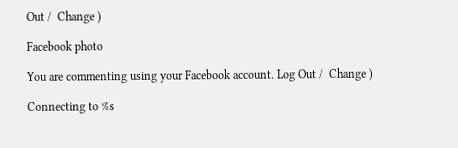Out /  Change )

Facebook photo

You are commenting using your Facebook account. Log Out /  Change )

Connecting to %s